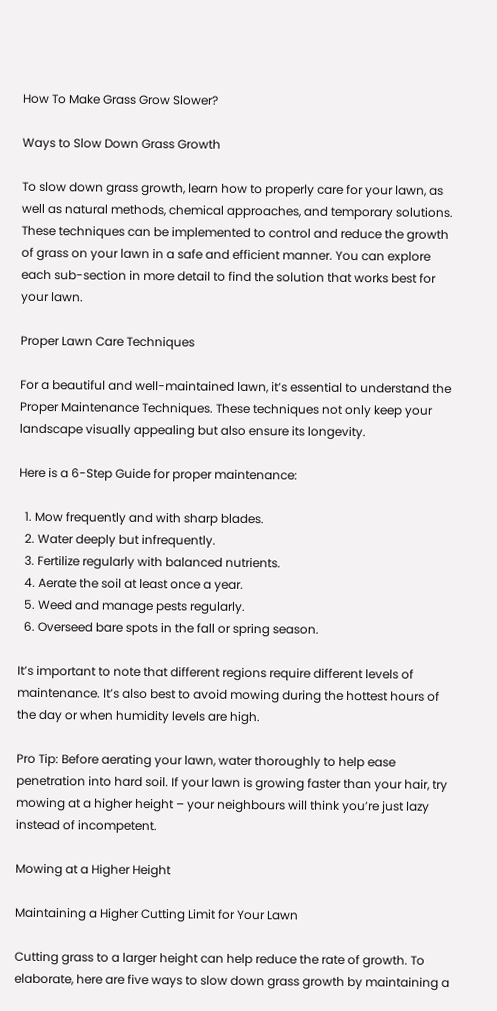How To Make Grass Grow Slower?

Ways to Slow Down Grass Growth

To slow down grass growth, learn how to properly care for your lawn, as well as natural methods, chemical approaches, and temporary solutions. These techniques can be implemented to control and reduce the growth of grass on your lawn in a safe and efficient manner. You can explore each sub-section in more detail to find the solution that works best for your lawn.

Proper Lawn Care Techniques

For a beautiful and well-maintained lawn, it’s essential to understand the Proper Maintenance Techniques. These techniques not only keep your landscape visually appealing but also ensure its longevity.

Here is a 6-Step Guide for proper maintenance:

  1. Mow frequently and with sharp blades.
  2. Water deeply but infrequently.
  3. Fertilize regularly with balanced nutrients.
  4. Aerate the soil at least once a year.
  5. Weed and manage pests regularly.
  6. Overseed bare spots in the fall or spring season.

It’s important to note that different regions require different levels of maintenance. It’s also best to avoid mowing during the hottest hours of the day or when humidity levels are high.

Pro Tip: Before aerating your lawn, water thoroughly to help ease penetration into hard soil. If your lawn is growing faster than your hair, try mowing at a higher height – your neighbours will think you’re just lazy instead of incompetent.

Mowing at a Higher Height

Maintaining a Higher Cutting Limit for Your Lawn

Cutting grass to a larger height can help reduce the rate of growth. To elaborate, here are five ways to slow down grass growth by maintaining a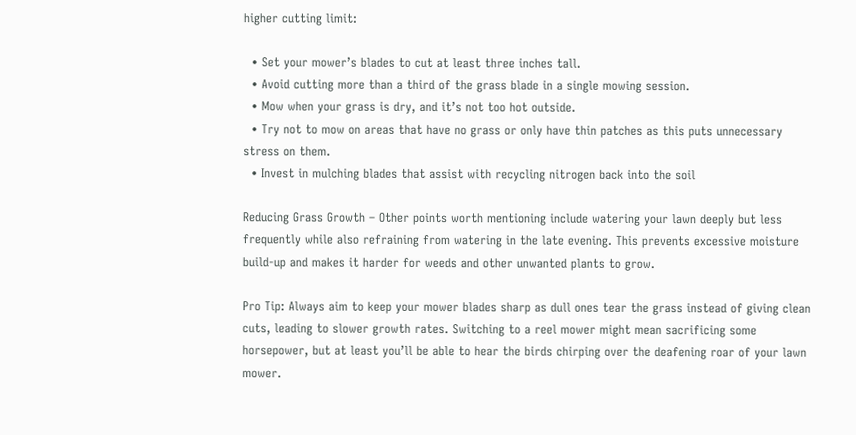higher cutting limit:

  • Set your mower’s blades to cut at least three inches tall.
  • Avoid cutting more than a third of the grass blade in a single mowing session.
  • Mow when your grass is dry, and it’s not too hot outside.
  • Try not to mow on areas that have no grass or only have thin patches as this puts unnecessary stress on them.
  • Invest in mulching blades that assist with recycling nitrogen back into the soil

Reducing Grass Growth – Other points worth mentioning include watering your lawn deeply but less frequently while also refraining from watering in the late evening. This prevents excessive moisture build-up and makes it harder for weeds and other unwanted plants to grow.

Pro Tip: Always aim to keep your mower blades sharp as dull ones tear the grass instead of giving clean cuts, leading to slower growth rates. Switching to a reel mower might mean sacrificing some horsepower, but at least you’ll be able to hear the birds chirping over the deafening roar of your lawn mower.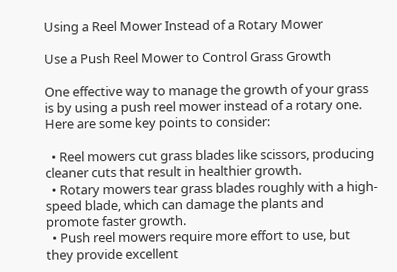Using a Reel Mower Instead of a Rotary Mower

Use a Push Reel Mower to Control Grass Growth

One effective way to manage the growth of your grass is by using a push reel mower instead of a rotary one. Here are some key points to consider:

  • Reel mowers cut grass blades like scissors, producing cleaner cuts that result in healthier growth.
  • Rotary mowers tear grass blades roughly with a high-speed blade, which can damage the plants and promote faster growth.
  • Push reel mowers require more effort to use, but they provide excellent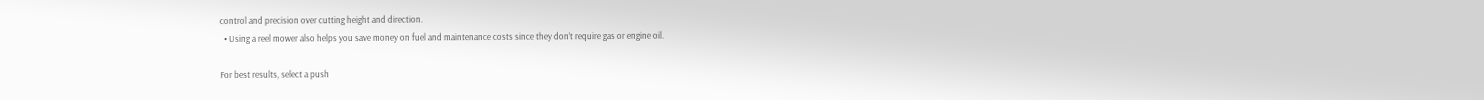control and precision over cutting height and direction.
  • Using a reel mower also helps you save money on fuel and maintenance costs since they don’t require gas or engine oil.

For best results, select a push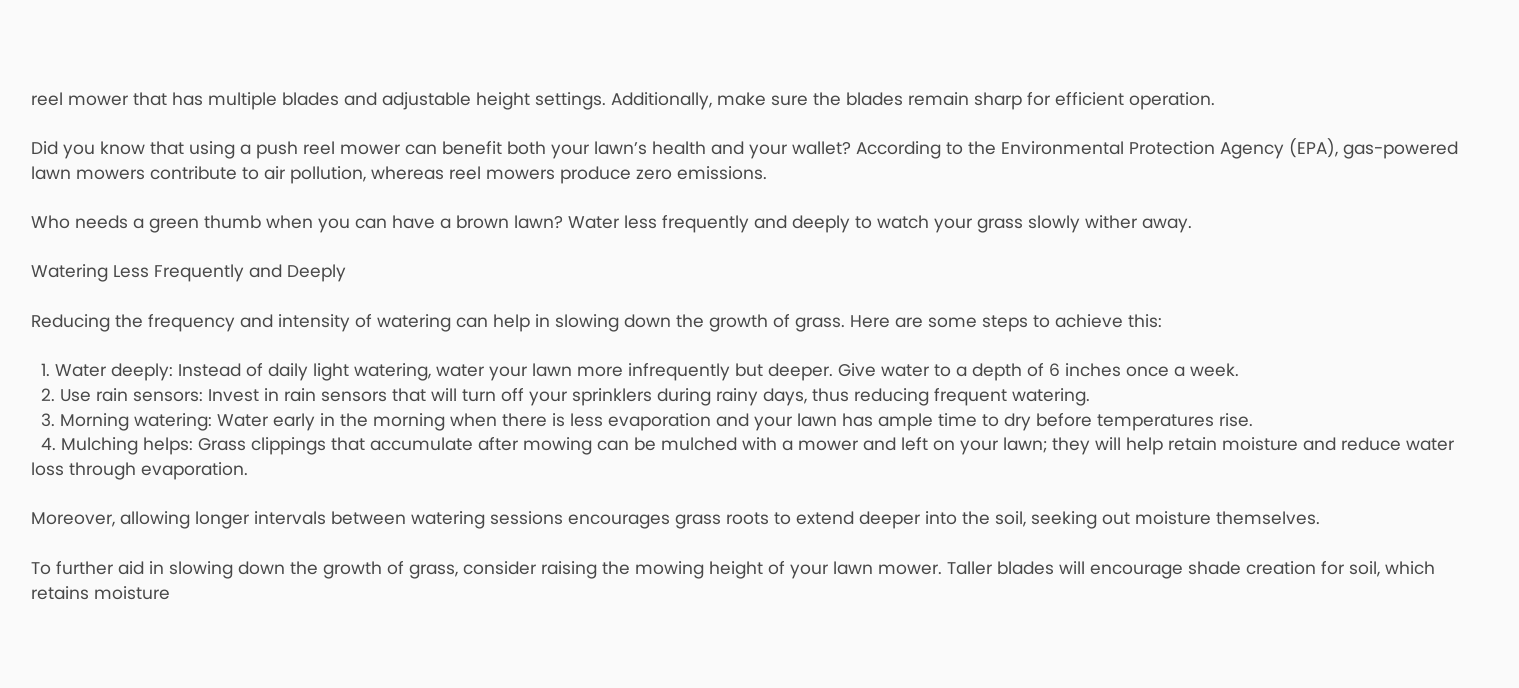reel mower that has multiple blades and adjustable height settings. Additionally, make sure the blades remain sharp for efficient operation.

Did you know that using a push reel mower can benefit both your lawn’s health and your wallet? According to the Environmental Protection Agency (EPA), gas-powered lawn mowers contribute to air pollution, whereas reel mowers produce zero emissions.

Who needs a green thumb when you can have a brown lawn? Water less frequently and deeply to watch your grass slowly wither away.

Watering Less Frequently and Deeply

Reducing the frequency and intensity of watering can help in slowing down the growth of grass. Here are some steps to achieve this:

  1. Water deeply: Instead of daily light watering, water your lawn more infrequently but deeper. Give water to a depth of 6 inches once a week.
  2. Use rain sensors: Invest in rain sensors that will turn off your sprinklers during rainy days, thus reducing frequent watering.
  3. Morning watering: Water early in the morning when there is less evaporation and your lawn has ample time to dry before temperatures rise.
  4. Mulching helps: Grass clippings that accumulate after mowing can be mulched with a mower and left on your lawn; they will help retain moisture and reduce water loss through evaporation.

Moreover, allowing longer intervals between watering sessions encourages grass roots to extend deeper into the soil, seeking out moisture themselves.

To further aid in slowing down the growth of grass, consider raising the mowing height of your lawn mower. Taller blades will encourage shade creation for soil, which retains moisture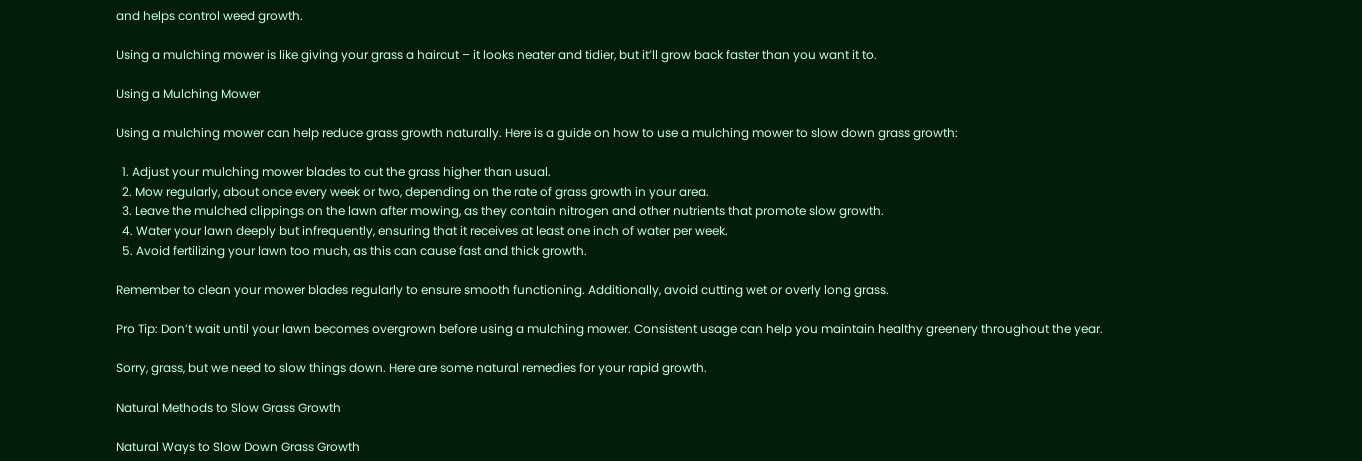and helps control weed growth.

Using a mulching mower is like giving your grass a haircut – it looks neater and tidier, but it’ll grow back faster than you want it to.

Using a Mulching Mower

Using a mulching mower can help reduce grass growth naturally. Here is a guide on how to use a mulching mower to slow down grass growth:

  1. Adjust your mulching mower blades to cut the grass higher than usual.
  2. Mow regularly, about once every week or two, depending on the rate of grass growth in your area.
  3. Leave the mulched clippings on the lawn after mowing, as they contain nitrogen and other nutrients that promote slow growth.
  4. Water your lawn deeply but infrequently, ensuring that it receives at least one inch of water per week.
  5. Avoid fertilizing your lawn too much, as this can cause fast and thick growth.

Remember to clean your mower blades regularly to ensure smooth functioning. Additionally, avoid cutting wet or overly long grass.

Pro Tip: Don’t wait until your lawn becomes overgrown before using a mulching mower. Consistent usage can help you maintain healthy greenery throughout the year.

Sorry, grass, but we need to slow things down. Here are some natural remedies for your rapid growth.

Natural Methods to Slow Grass Growth

Natural Ways to Slow Down Grass Growth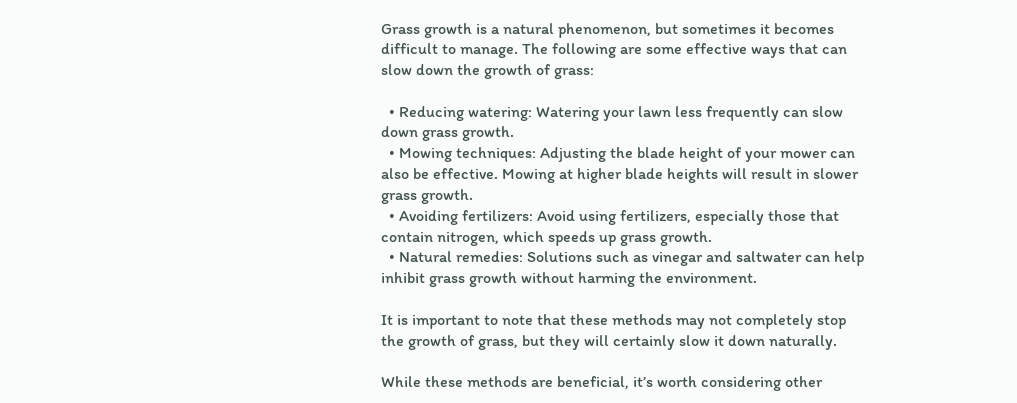Grass growth is a natural phenomenon, but sometimes it becomes difficult to manage. The following are some effective ways that can slow down the growth of grass:

  • Reducing watering: Watering your lawn less frequently can slow down grass growth.
  • Mowing techniques: Adjusting the blade height of your mower can also be effective. Mowing at higher blade heights will result in slower grass growth.
  • Avoiding fertilizers: Avoid using fertilizers, especially those that contain nitrogen, which speeds up grass growth.
  • Natural remedies: Solutions such as vinegar and saltwater can help inhibit grass growth without harming the environment.

It is important to note that these methods may not completely stop the growth of grass, but they will certainly slow it down naturally.

While these methods are beneficial, it’s worth considering other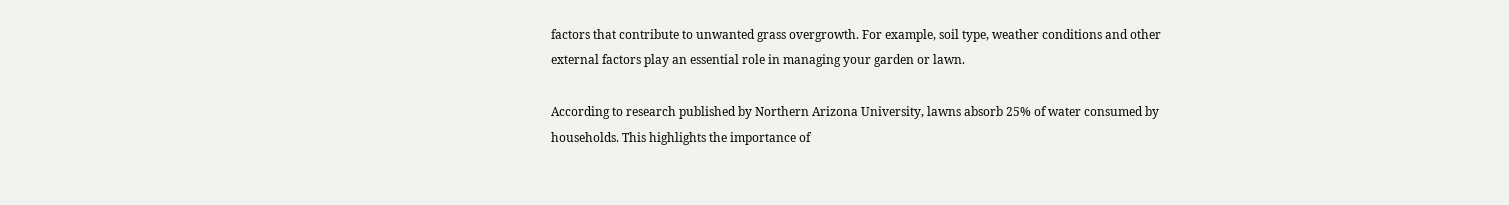factors that contribute to unwanted grass overgrowth. For example, soil type, weather conditions and other external factors play an essential role in managing your garden or lawn.

According to research published by Northern Arizona University, lawns absorb 25% of water consumed by households. This highlights the importance of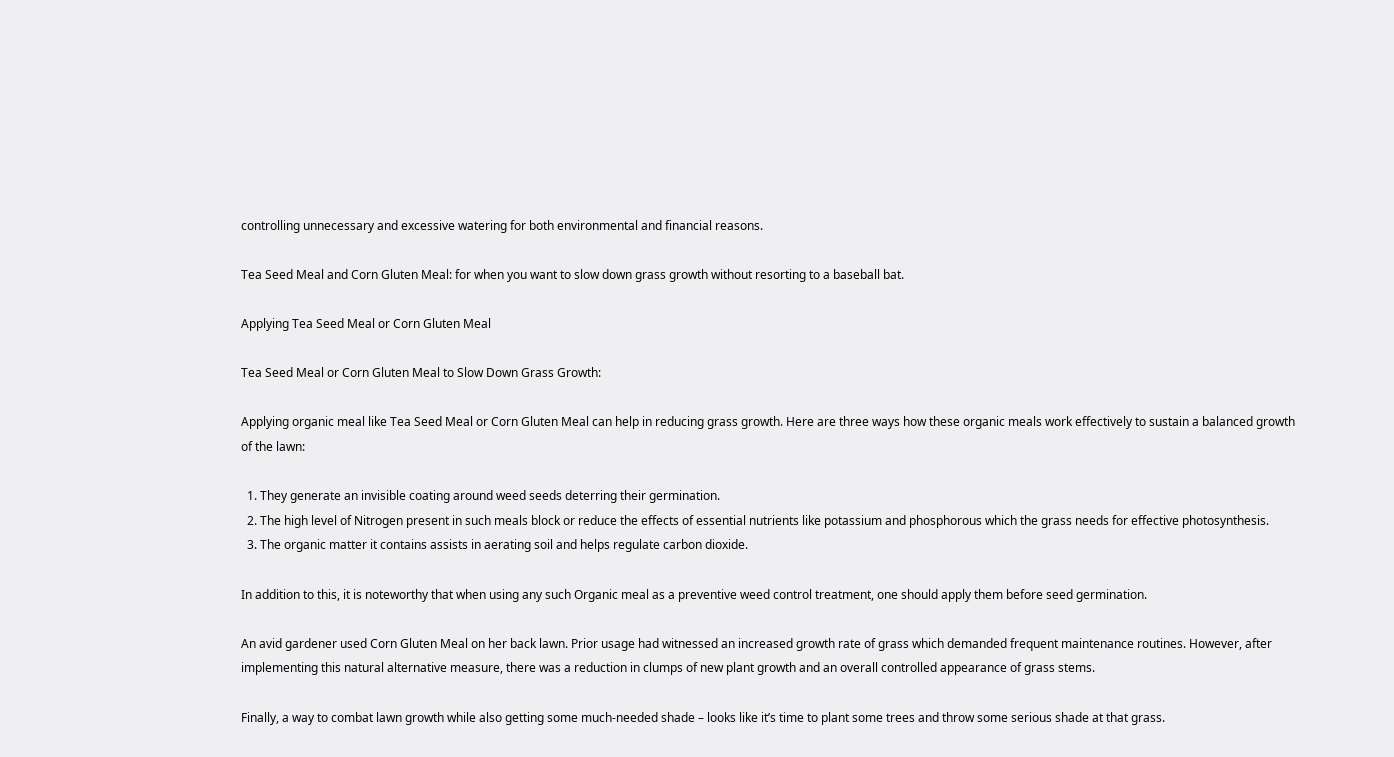controlling unnecessary and excessive watering for both environmental and financial reasons.

Tea Seed Meal and Corn Gluten Meal: for when you want to slow down grass growth without resorting to a baseball bat.

Applying Tea Seed Meal or Corn Gluten Meal

Tea Seed Meal or Corn Gluten Meal to Slow Down Grass Growth:

Applying organic meal like Tea Seed Meal or Corn Gluten Meal can help in reducing grass growth. Here are three ways how these organic meals work effectively to sustain a balanced growth of the lawn:

  1. They generate an invisible coating around weed seeds deterring their germination.
  2. The high level of Nitrogen present in such meals block or reduce the effects of essential nutrients like potassium and phosphorous which the grass needs for effective photosynthesis.
  3. The organic matter it contains assists in aerating soil and helps regulate carbon dioxide.

In addition to this, it is noteworthy that when using any such Organic meal as a preventive weed control treatment, one should apply them before seed germination.

An avid gardener used Corn Gluten Meal on her back lawn. Prior usage had witnessed an increased growth rate of grass which demanded frequent maintenance routines. However, after implementing this natural alternative measure, there was a reduction in clumps of new plant growth and an overall controlled appearance of grass stems.

Finally, a way to combat lawn growth while also getting some much-needed shade – looks like it’s time to plant some trees and throw some serious shade at that grass.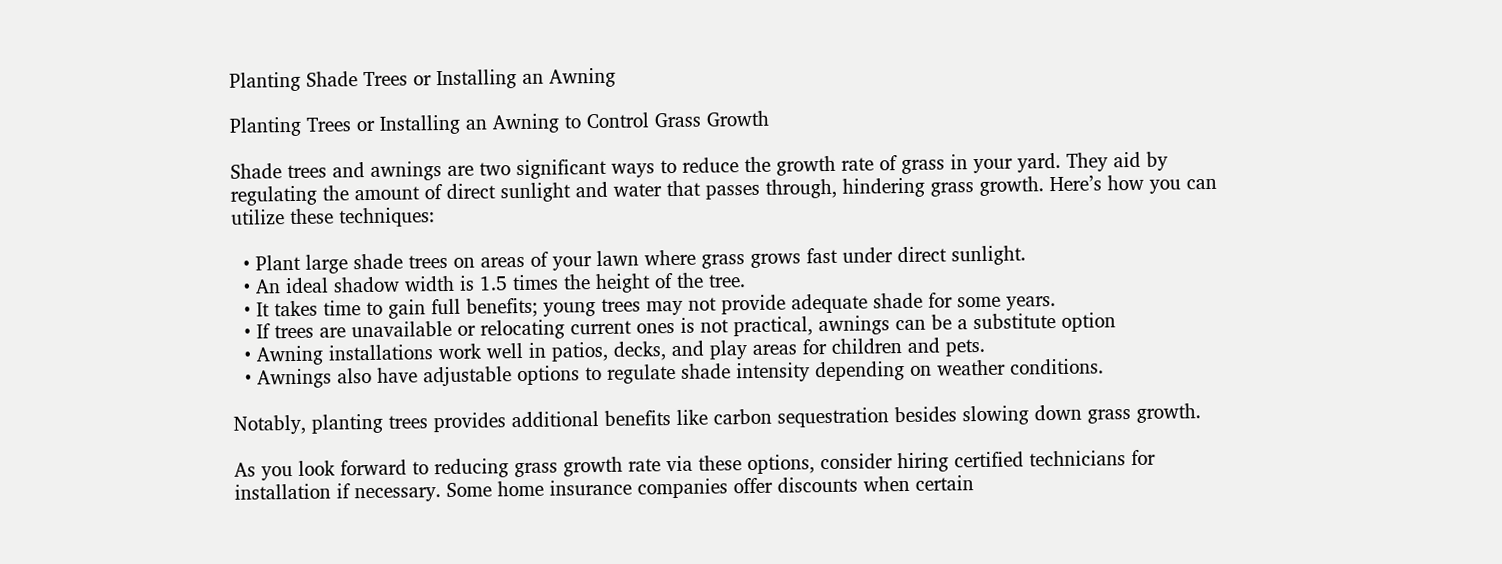Planting Shade Trees or Installing an Awning

Planting Trees or Installing an Awning to Control Grass Growth

Shade trees and awnings are two significant ways to reduce the growth rate of grass in your yard. They aid by regulating the amount of direct sunlight and water that passes through, hindering grass growth. Here’s how you can utilize these techniques:

  • Plant large shade trees on areas of your lawn where grass grows fast under direct sunlight.
  • An ideal shadow width is 1.5 times the height of the tree.
  • It takes time to gain full benefits; young trees may not provide adequate shade for some years.
  • If trees are unavailable or relocating current ones is not practical, awnings can be a substitute option
  • Awning installations work well in patios, decks, and play areas for children and pets.
  • Awnings also have adjustable options to regulate shade intensity depending on weather conditions.

Notably, planting trees provides additional benefits like carbon sequestration besides slowing down grass growth.

As you look forward to reducing grass growth rate via these options, consider hiring certified technicians for installation if necessary. Some home insurance companies offer discounts when certain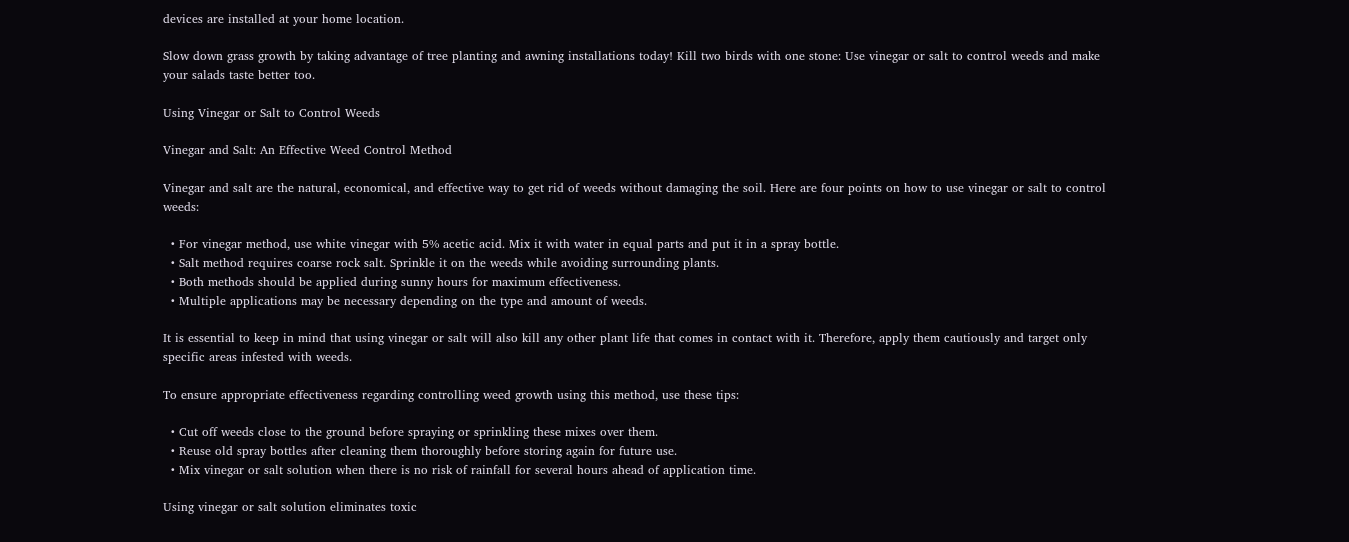devices are installed at your home location.

Slow down grass growth by taking advantage of tree planting and awning installations today! Kill two birds with one stone: Use vinegar or salt to control weeds and make your salads taste better too.

Using Vinegar or Salt to Control Weeds

Vinegar and Salt: An Effective Weed Control Method

Vinegar and salt are the natural, economical, and effective way to get rid of weeds without damaging the soil. Here are four points on how to use vinegar or salt to control weeds:

  • For vinegar method, use white vinegar with 5% acetic acid. Mix it with water in equal parts and put it in a spray bottle.
  • Salt method requires coarse rock salt. Sprinkle it on the weeds while avoiding surrounding plants.
  • Both methods should be applied during sunny hours for maximum effectiveness.
  • Multiple applications may be necessary depending on the type and amount of weeds.

It is essential to keep in mind that using vinegar or salt will also kill any other plant life that comes in contact with it. Therefore, apply them cautiously and target only specific areas infested with weeds.

To ensure appropriate effectiveness regarding controlling weed growth using this method, use these tips:

  • Cut off weeds close to the ground before spraying or sprinkling these mixes over them.
  • Reuse old spray bottles after cleaning them thoroughly before storing again for future use.
  • Mix vinegar or salt solution when there is no risk of rainfall for several hours ahead of application time.

Using vinegar or salt solution eliminates toxic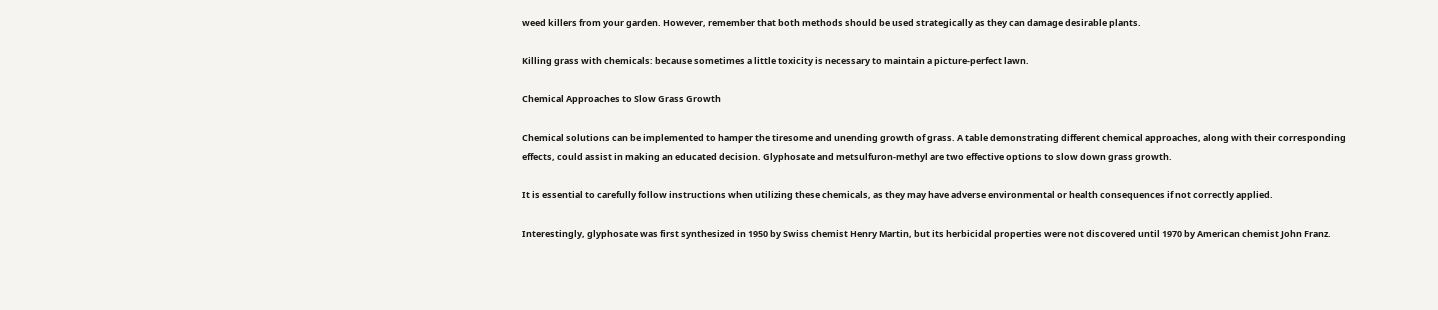weed killers from your garden. However, remember that both methods should be used strategically as they can damage desirable plants.

Killing grass with chemicals: because sometimes a little toxicity is necessary to maintain a picture-perfect lawn.

Chemical Approaches to Slow Grass Growth

Chemical solutions can be implemented to hamper the tiresome and unending growth of grass. A table demonstrating different chemical approaches, along with their corresponding effects, could assist in making an educated decision. Glyphosate and metsulfuron-methyl are two effective options to slow down grass growth.

It is essential to carefully follow instructions when utilizing these chemicals, as they may have adverse environmental or health consequences if not correctly applied.

Interestingly, glyphosate was first synthesized in 1950 by Swiss chemist Henry Martin, but its herbicidal properties were not discovered until 1970 by American chemist John Franz.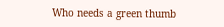Who needs a green thumb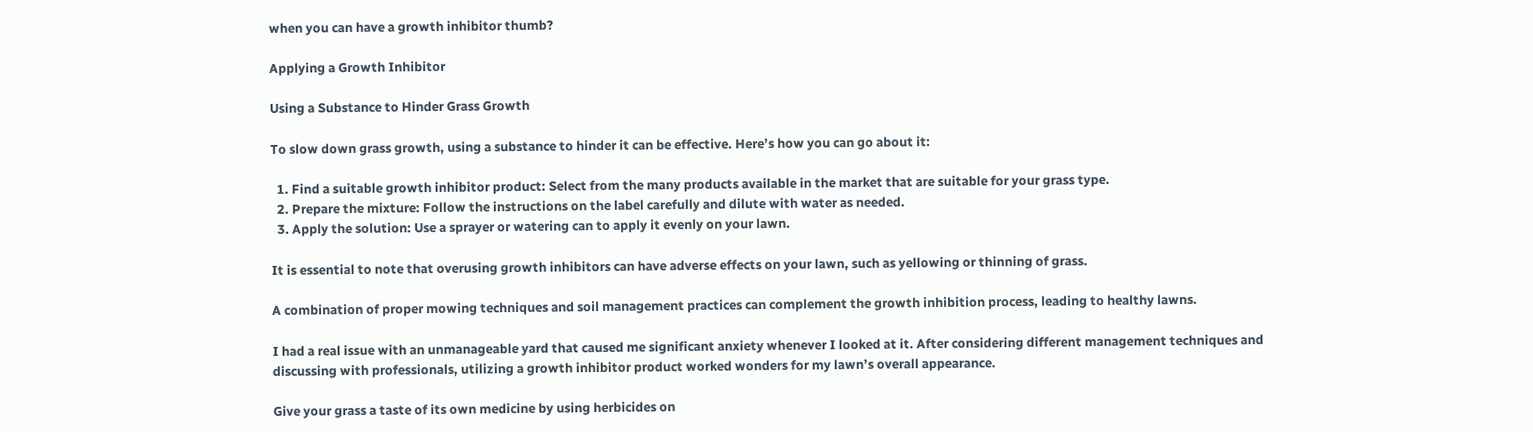when you can have a growth inhibitor thumb?

Applying a Growth Inhibitor

Using a Substance to Hinder Grass Growth

To slow down grass growth, using a substance to hinder it can be effective. Here’s how you can go about it:

  1. Find a suitable growth inhibitor product: Select from the many products available in the market that are suitable for your grass type.
  2. Prepare the mixture: Follow the instructions on the label carefully and dilute with water as needed.
  3. Apply the solution: Use a sprayer or watering can to apply it evenly on your lawn.

It is essential to note that overusing growth inhibitors can have adverse effects on your lawn, such as yellowing or thinning of grass.

A combination of proper mowing techniques and soil management practices can complement the growth inhibition process, leading to healthy lawns.

I had a real issue with an unmanageable yard that caused me significant anxiety whenever I looked at it. After considering different management techniques and discussing with professionals, utilizing a growth inhibitor product worked wonders for my lawn’s overall appearance.

Give your grass a taste of its own medicine by using herbicides on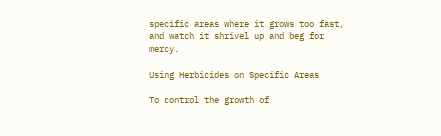specific areas where it grows too fast, and watch it shrivel up and beg for mercy.

Using Herbicides on Specific Areas

To control the growth of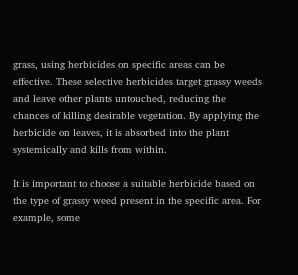grass, using herbicides on specific areas can be effective. These selective herbicides target grassy weeds and leave other plants untouched, reducing the chances of killing desirable vegetation. By applying the herbicide on leaves, it is absorbed into the plant systemically and kills from within.

It is important to choose a suitable herbicide based on the type of grassy weed present in the specific area. For example, some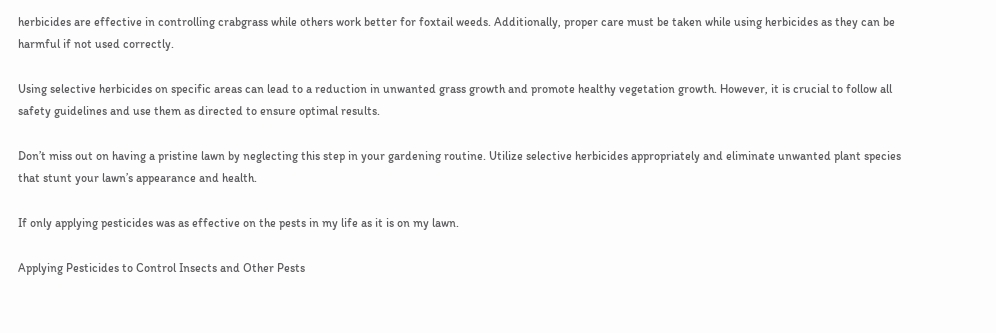herbicides are effective in controlling crabgrass while others work better for foxtail weeds. Additionally, proper care must be taken while using herbicides as they can be harmful if not used correctly.

Using selective herbicides on specific areas can lead to a reduction in unwanted grass growth and promote healthy vegetation growth. However, it is crucial to follow all safety guidelines and use them as directed to ensure optimal results.

Don’t miss out on having a pristine lawn by neglecting this step in your gardening routine. Utilize selective herbicides appropriately and eliminate unwanted plant species that stunt your lawn’s appearance and health.

If only applying pesticides was as effective on the pests in my life as it is on my lawn.

Applying Pesticides to Control Insects and Other Pests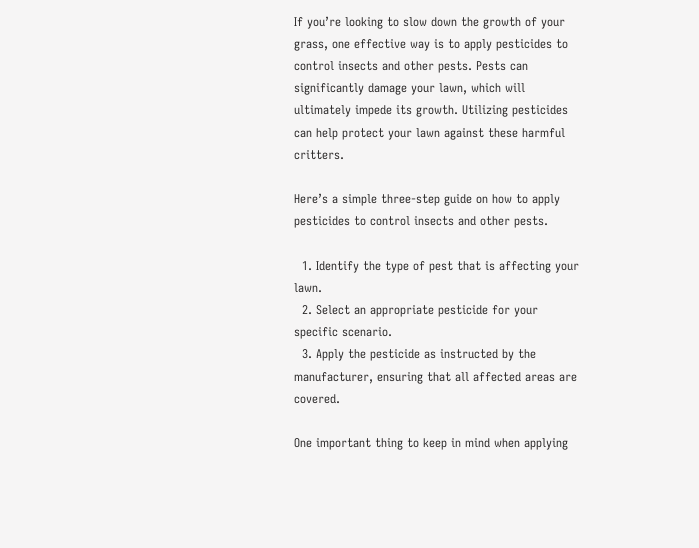If you’re looking to slow down the growth of your grass, one effective way is to apply pesticides to control insects and other pests. Pests can significantly damage your lawn, which will ultimately impede its growth. Utilizing pesticides can help protect your lawn against these harmful critters.

Here’s a simple three-step guide on how to apply pesticides to control insects and other pests.

  1. Identify the type of pest that is affecting your lawn.
  2. Select an appropriate pesticide for your specific scenario.
  3. Apply the pesticide as instructed by the manufacturer, ensuring that all affected areas are covered.

One important thing to keep in mind when applying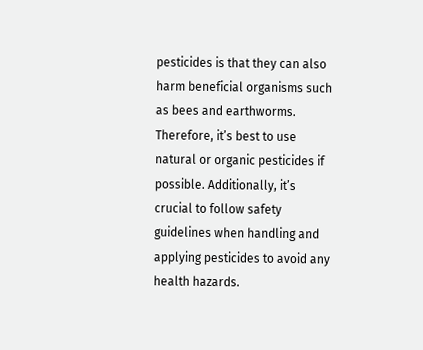pesticides is that they can also harm beneficial organisms such as bees and earthworms. Therefore, it’s best to use natural or organic pesticides if possible. Additionally, it’s crucial to follow safety guidelines when handling and applying pesticides to avoid any health hazards.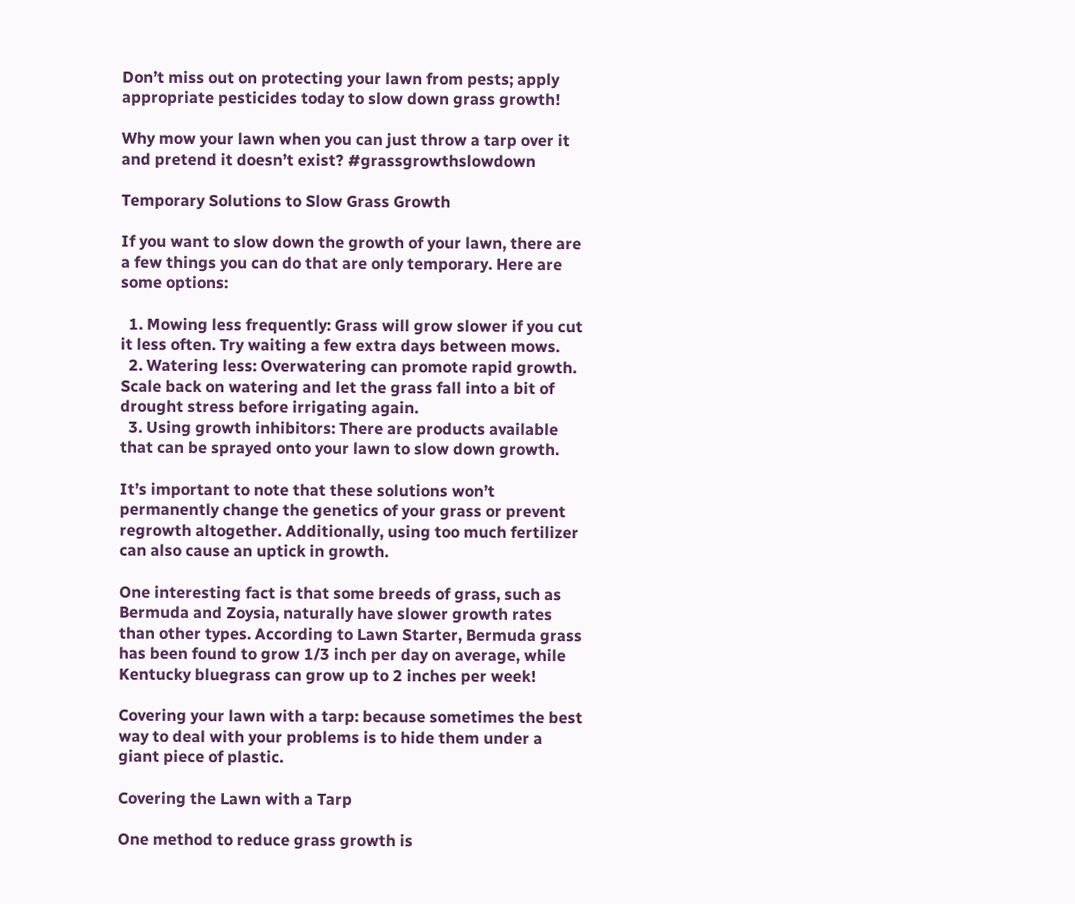Don’t miss out on protecting your lawn from pests; apply appropriate pesticides today to slow down grass growth!

Why mow your lawn when you can just throw a tarp over it and pretend it doesn’t exist? #grassgrowthslowdown

Temporary Solutions to Slow Grass Growth

If you want to slow down the growth of your lawn, there are a few things you can do that are only temporary. Here are some options:

  1. Mowing less frequently: Grass will grow slower if you cut it less often. Try waiting a few extra days between mows.
  2. Watering less: Overwatering can promote rapid growth. Scale back on watering and let the grass fall into a bit of drought stress before irrigating again.
  3. Using growth inhibitors: There are products available that can be sprayed onto your lawn to slow down growth.

It’s important to note that these solutions won’t permanently change the genetics of your grass or prevent regrowth altogether. Additionally, using too much fertilizer can also cause an uptick in growth.

One interesting fact is that some breeds of grass, such as Bermuda and Zoysia, naturally have slower growth rates than other types. According to Lawn Starter, Bermuda grass has been found to grow 1/3 inch per day on average, while Kentucky bluegrass can grow up to 2 inches per week!

Covering your lawn with a tarp: because sometimes the best way to deal with your problems is to hide them under a giant piece of plastic.

Covering the Lawn with a Tarp

One method to reduce grass growth is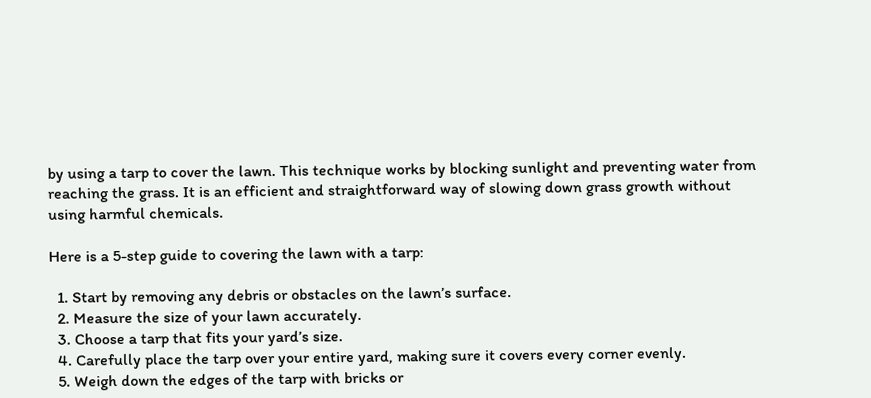by using a tarp to cover the lawn. This technique works by blocking sunlight and preventing water from reaching the grass. It is an efficient and straightforward way of slowing down grass growth without using harmful chemicals.

Here is a 5-step guide to covering the lawn with a tarp:

  1. Start by removing any debris or obstacles on the lawn’s surface.
  2. Measure the size of your lawn accurately.
  3. Choose a tarp that fits your yard’s size.
  4. Carefully place the tarp over your entire yard, making sure it covers every corner evenly.
  5. Weigh down the edges of the tarp with bricks or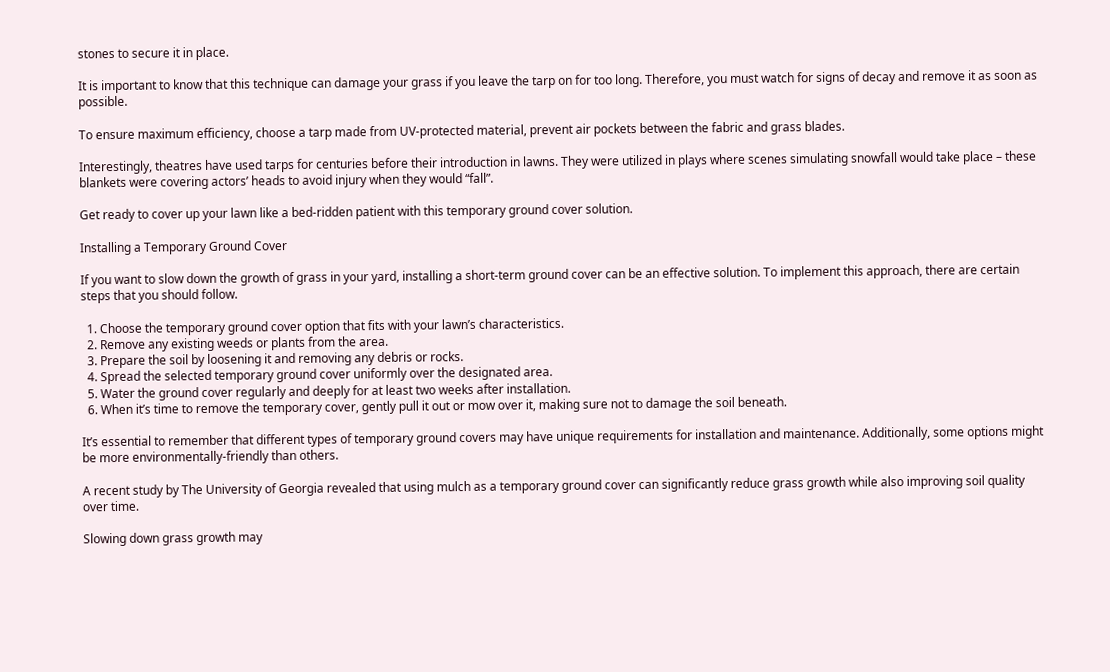stones to secure it in place.

It is important to know that this technique can damage your grass if you leave the tarp on for too long. Therefore, you must watch for signs of decay and remove it as soon as possible.

To ensure maximum efficiency, choose a tarp made from UV-protected material, prevent air pockets between the fabric and grass blades.

Interestingly, theatres have used tarps for centuries before their introduction in lawns. They were utilized in plays where scenes simulating snowfall would take place – these blankets were covering actors’ heads to avoid injury when they would “fall”.

Get ready to cover up your lawn like a bed-ridden patient with this temporary ground cover solution.

Installing a Temporary Ground Cover

If you want to slow down the growth of grass in your yard, installing a short-term ground cover can be an effective solution. To implement this approach, there are certain steps that you should follow.

  1. Choose the temporary ground cover option that fits with your lawn’s characteristics.
  2. Remove any existing weeds or plants from the area.
  3. Prepare the soil by loosening it and removing any debris or rocks.
  4. Spread the selected temporary ground cover uniformly over the designated area.
  5. Water the ground cover regularly and deeply for at least two weeks after installation.
  6. When it’s time to remove the temporary cover, gently pull it out or mow over it, making sure not to damage the soil beneath.

It’s essential to remember that different types of temporary ground covers may have unique requirements for installation and maintenance. Additionally, some options might be more environmentally-friendly than others.

A recent study by The University of Georgia revealed that using mulch as a temporary ground cover can significantly reduce grass growth while also improving soil quality over time.

Slowing down grass growth may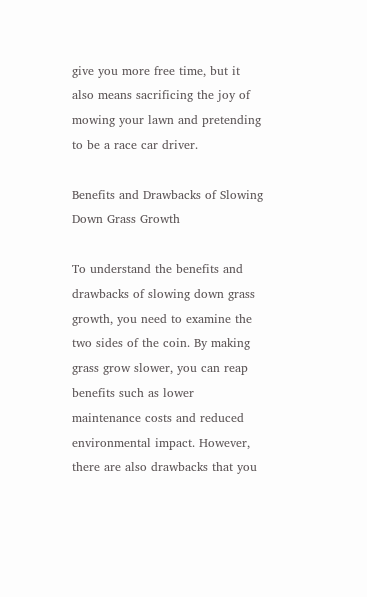give you more free time, but it also means sacrificing the joy of mowing your lawn and pretending to be a race car driver.

Benefits and Drawbacks of Slowing Down Grass Growth

To understand the benefits and drawbacks of slowing down grass growth, you need to examine the two sides of the coin. By making grass grow slower, you can reap benefits such as lower maintenance costs and reduced environmental impact. However, there are also drawbacks that you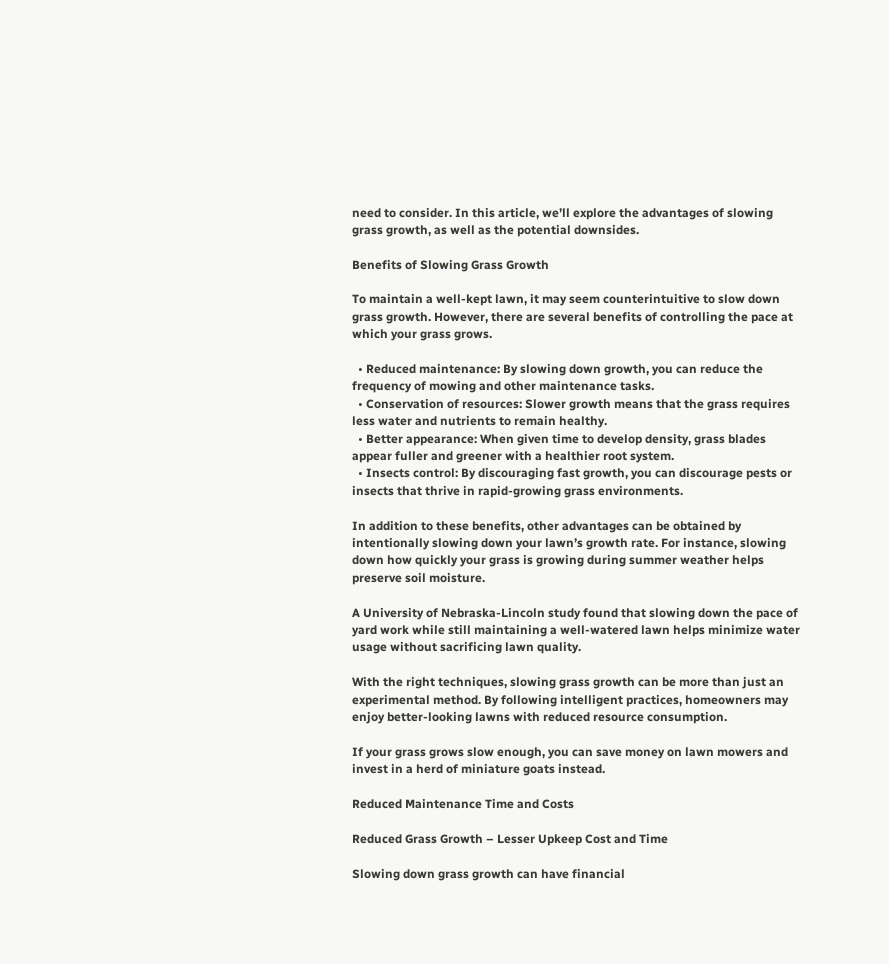need to consider. In this article, we’ll explore the advantages of slowing grass growth, as well as the potential downsides.

Benefits of Slowing Grass Growth

To maintain a well-kept lawn, it may seem counterintuitive to slow down grass growth. However, there are several benefits of controlling the pace at which your grass grows.

  • Reduced maintenance: By slowing down growth, you can reduce the frequency of mowing and other maintenance tasks.
  • Conservation of resources: Slower growth means that the grass requires less water and nutrients to remain healthy.
  • Better appearance: When given time to develop density, grass blades appear fuller and greener with a healthier root system.
  • Insects control: By discouraging fast growth, you can discourage pests or insects that thrive in rapid-growing grass environments.

In addition to these benefits, other advantages can be obtained by intentionally slowing down your lawn’s growth rate. For instance, slowing down how quickly your grass is growing during summer weather helps preserve soil moisture.

A University of Nebraska-Lincoln study found that slowing down the pace of yard work while still maintaining a well-watered lawn helps minimize water usage without sacrificing lawn quality.

With the right techniques, slowing grass growth can be more than just an experimental method. By following intelligent practices, homeowners may enjoy better-looking lawns with reduced resource consumption.

If your grass grows slow enough, you can save money on lawn mowers and invest in a herd of miniature goats instead.

Reduced Maintenance Time and Costs

Reduced Grass Growth – Lesser Upkeep Cost and Time

Slowing down grass growth can have financial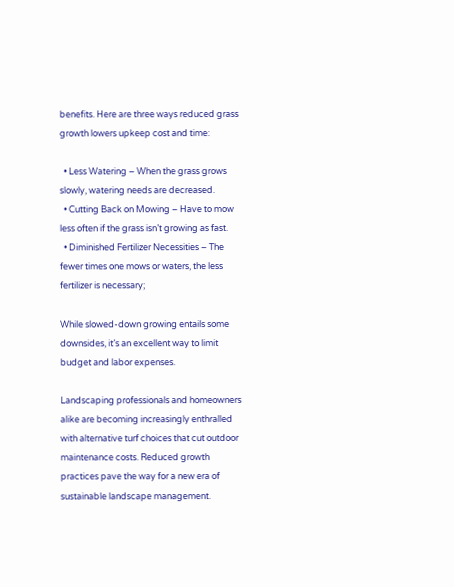benefits. Here are three ways reduced grass growth lowers upkeep cost and time:

  • Less Watering – When the grass grows slowly, watering needs are decreased.
  • Cutting Back on Mowing – Have to mow less often if the grass isn’t growing as fast.
  • Diminished Fertilizer Necessities – The fewer times one mows or waters, the less fertilizer is necessary;

While slowed-down growing entails some downsides, it’s an excellent way to limit budget and labor expenses.

Landscaping professionals and homeowners alike are becoming increasingly enthralled with alternative turf choices that cut outdoor maintenance costs. Reduced growth practices pave the way for a new era of sustainable landscape management.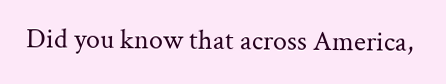Did you know that across America,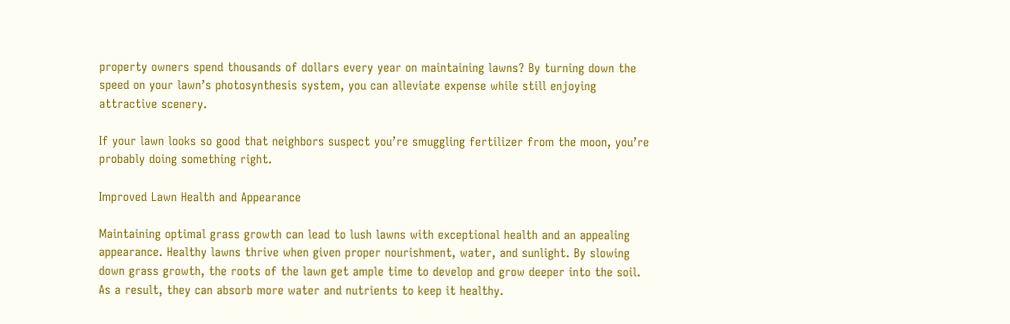property owners spend thousands of dollars every year on maintaining lawns? By turning down the speed on your lawn’s photosynthesis system, you can alleviate expense while still enjoying attractive scenery.

If your lawn looks so good that neighbors suspect you’re smuggling fertilizer from the moon, you’re probably doing something right.

Improved Lawn Health and Appearance

Maintaining optimal grass growth can lead to lush lawns with exceptional health and an appealing appearance. Healthy lawns thrive when given proper nourishment, water, and sunlight. By slowing down grass growth, the roots of the lawn get ample time to develop and grow deeper into the soil. As a result, they can absorb more water and nutrients to keep it healthy.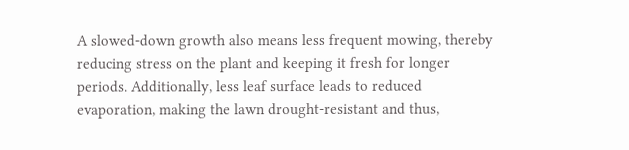A slowed-down growth also means less frequent mowing, thereby reducing stress on the plant and keeping it fresh for longer periods. Additionally, less leaf surface leads to reduced evaporation, making the lawn drought-resistant and thus,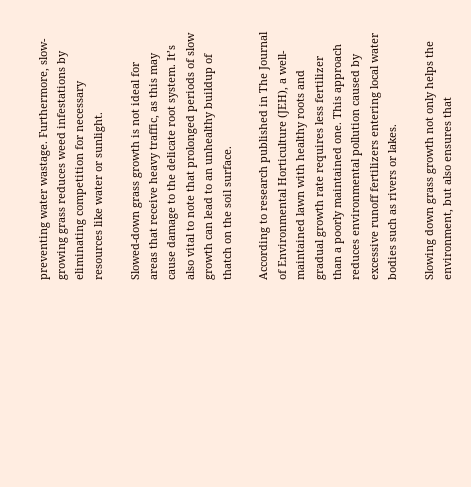preventing water wastage. Furthermore, slow-growing grass reduces weed infestations by eliminating competition for necessary resources like water or sunlight.

Slowed-down grass growth is not ideal for areas that receive heavy traffic, as this may cause damage to the delicate root system. It’s also vital to note that prolonged periods of slow growth can lead to an unhealthy buildup of thatch on the soil surface.

According to research published in The Journal of Environmental Horticulture (JEH), a well-maintained lawn with healthy roots and gradual growth rate requires less fertilizer than a poorly maintained one. This approach reduces environmental pollution caused by excessive runoff fertilizers entering local water bodies such as rivers or lakes.

Slowing down grass growth not only helps the environment, but also ensures that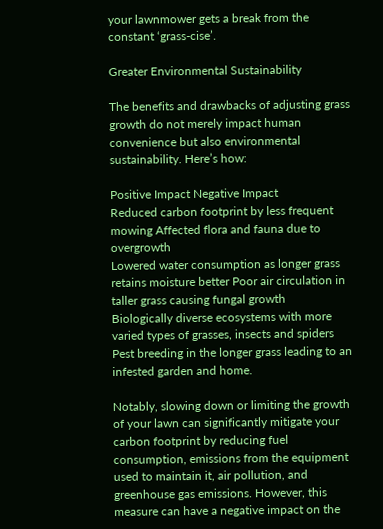your lawnmower gets a break from the constant ‘grass-cise’.

Greater Environmental Sustainability

The benefits and drawbacks of adjusting grass growth do not merely impact human convenience but also environmental sustainability. Here’s how:

Positive Impact Negative Impact
Reduced carbon footprint by less frequent mowing Affected flora and fauna due to overgrowth
Lowered water consumption as longer grass retains moisture better Poor air circulation in taller grass causing fungal growth
Biologically diverse ecosystems with more varied types of grasses, insects and spiders Pest breeding in the longer grass leading to an infested garden and home.

Notably, slowing down or limiting the growth of your lawn can significantly mitigate your carbon footprint by reducing fuel consumption, emissions from the equipment used to maintain it, air pollution, and greenhouse gas emissions. However, this measure can have a negative impact on the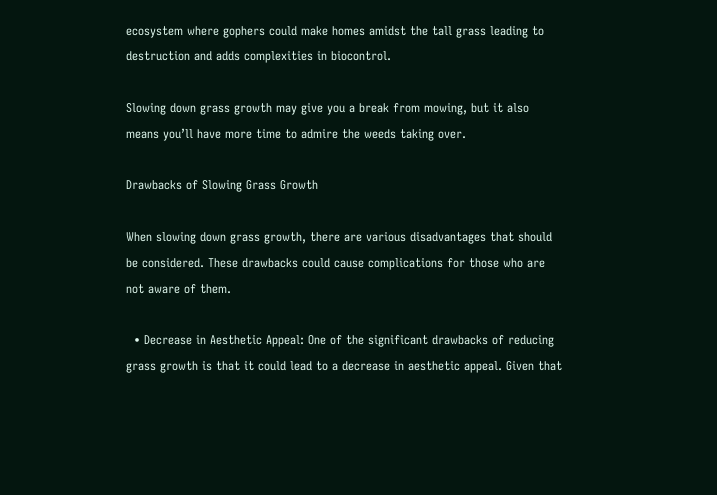ecosystem where gophers could make homes amidst the tall grass leading to destruction and adds complexities in biocontrol.

Slowing down grass growth may give you a break from mowing, but it also means you’ll have more time to admire the weeds taking over.

Drawbacks of Slowing Grass Growth

When slowing down grass growth, there are various disadvantages that should be considered. These drawbacks could cause complications for those who are not aware of them.

  • Decrease in Aesthetic Appeal: One of the significant drawbacks of reducing grass growth is that it could lead to a decrease in aesthetic appeal. Given that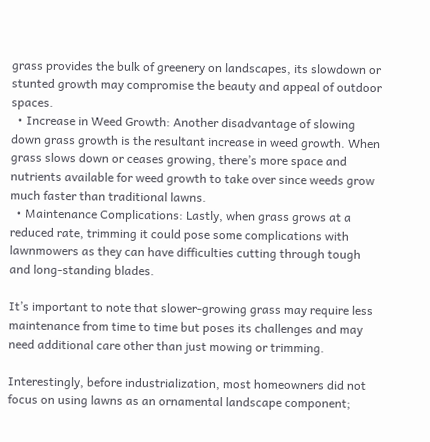grass provides the bulk of greenery on landscapes, its slowdown or stunted growth may compromise the beauty and appeal of outdoor spaces.
  • Increase in Weed Growth: Another disadvantage of slowing down grass growth is the resultant increase in weed growth. When grass slows down or ceases growing, there’s more space and nutrients available for weed growth to take over since weeds grow much faster than traditional lawns.
  • Maintenance Complications: Lastly, when grass grows at a reduced rate, trimming it could pose some complications with lawnmowers as they can have difficulties cutting through tough and long-standing blades.

It’s important to note that slower-growing grass may require less maintenance from time to time but poses its challenges and may need additional care other than just mowing or trimming.

Interestingly, before industrialization, most homeowners did not focus on using lawns as an ornamental landscape component;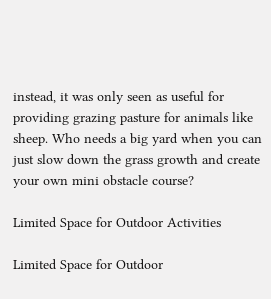instead, it was only seen as useful for providing grazing pasture for animals like sheep. Who needs a big yard when you can just slow down the grass growth and create your own mini obstacle course?

Limited Space for Outdoor Activities

Limited Space for Outdoor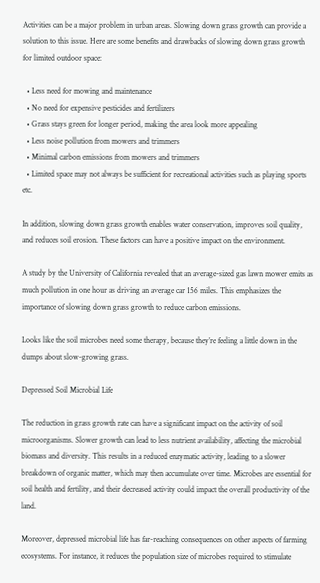Activities can be a major problem in urban areas. Slowing down grass growth can provide a solution to this issue. Here are some benefits and drawbacks of slowing down grass growth for limited outdoor space:

  • Less need for mowing and maintenance
  • No need for expensive pesticides and fertilizers
  • Grass stays green for longer period, making the area look more appealing
  • Less noise pollution from mowers and trimmers
  • Minimal carbon emissions from mowers and trimmers
  • Limited space may not always be sufficient for recreational activities such as playing sports etc.

In addition, slowing down grass growth enables water conservation, improves soil quality, and reduces soil erosion. These factors can have a positive impact on the environment.

A study by the University of California revealed that an average-sized gas lawn mower emits as much pollution in one hour as driving an average car 156 miles. This emphasizes the importance of slowing down grass growth to reduce carbon emissions.

Looks like the soil microbes need some therapy, because they’re feeling a little down in the dumps about slow-growing grass.

Depressed Soil Microbial Life

The reduction in grass growth rate can have a significant impact on the activity of soil microorganisms. Slower growth can lead to less nutrient availability, affecting the microbial biomass and diversity. This results in a reduced enzymatic activity, leading to a slower breakdown of organic matter, which may then accumulate over time. Microbes are essential for soil health and fertility, and their decreased activity could impact the overall productivity of the land.

Moreover, depressed microbial life has far-reaching consequences on other aspects of farming ecosystems. For instance, it reduces the population size of microbes required to stimulate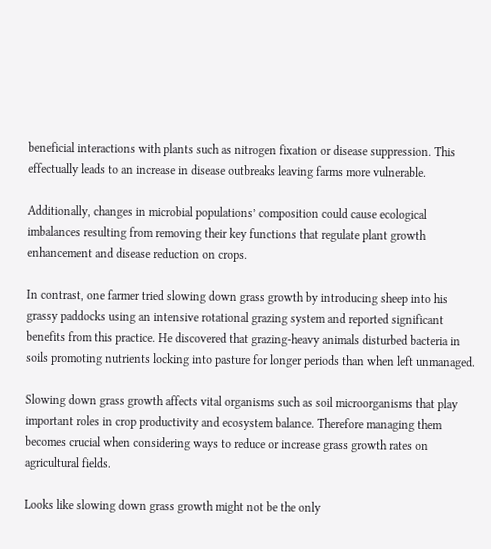beneficial interactions with plants such as nitrogen fixation or disease suppression. This effectually leads to an increase in disease outbreaks leaving farms more vulnerable.

Additionally, changes in microbial populations’ composition could cause ecological imbalances resulting from removing their key functions that regulate plant growth enhancement and disease reduction on crops.

In contrast, one farmer tried slowing down grass growth by introducing sheep into his grassy paddocks using an intensive rotational grazing system and reported significant benefits from this practice. He discovered that grazing-heavy animals disturbed bacteria in soils promoting nutrients locking into pasture for longer periods than when left unmanaged.

Slowing down grass growth affects vital organisms such as soil microorganisms that play important roles in crop productivity and ecosystem balance. Therefore managing them becomes crucial when considering ways to reduce or increase grass growth rates on agricultural fields.

Looks like slowing down grass growth might not be the only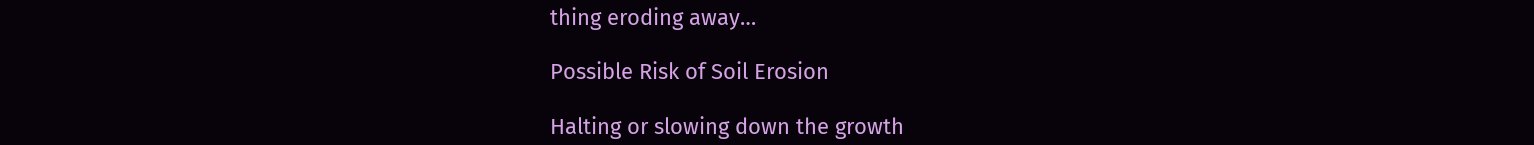thing eroding away…

Possible Risk of Soil Erosion

Halting or slowing down the growth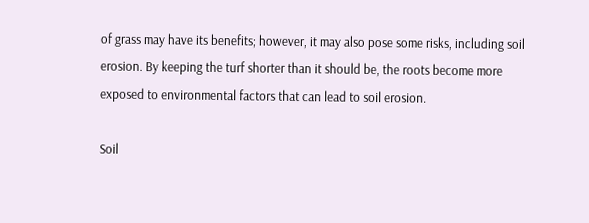of grass may have its benefits; however, it may also pose some risks, including soil erosion. By keeping the turf shorter than it should be, the roots become more exposed to environmental factors that can lead to soil erosion.

Soil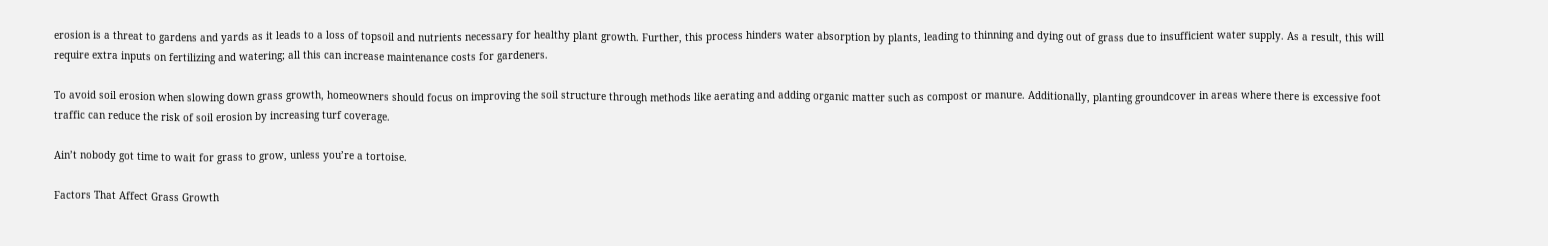erosion is a threat to gardens and yards as it leads to a loss of topsoil and nutrients necessary for healthy plant growth. Further, this process hinders water absorption by plants, leading to thinning and dying out of grass due to insufficient water supply. As a result, this will require extra inputs on fertilizing and watering; all this can increase maintenance costs for gardeners.

To avoid soil erosion when slowing down grass growth, homeowners should focus on improving the soil structure through methods like aerating and adding organic matter such as compost or manure. Additionally, planting groundcover in areas where there is excessive foot traffic can reduce the risk of soil erosion by increasing turf coverage.

Ain’t nobody got time to wait for grass to grow, unless you’re a tortoise.

Factors That Affect Grass Growth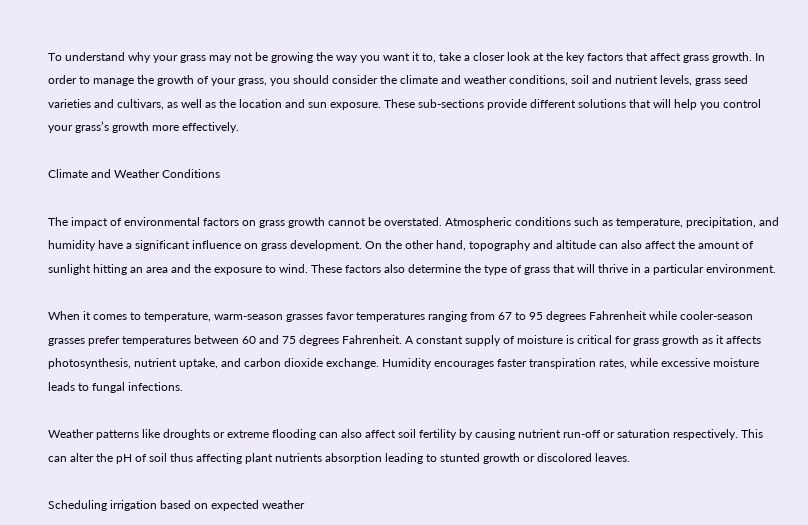To understand why your grass may not be growing the way you want it to, take a closer look at the key factors that affect grass growth. In order to manage the growth of your grass, you should consider the climate and weather conditions, soil and nutrient levels, grass seed varieties and cultivars, as well as the location and sun exposure. These sub-sections provide different solutions that will help you control your grass’s growth more effectively.

Climate and Weather Conditions

The impact of environmental factors on grass growth cannot be overstated. Atmospheric conditions such as temperature, precipitation, and humidity have a significant influence on grass development. On the other hand, topography and altitude can also affect the amount of sunlight hitting an area and the exposure to wind. These factors also determine the type of grass that will thrive in a particular environment.

When it comes to temperature, warm-season grasses favor temperatures ranging from 67 to 95 degrees Fahrenheit while cooler-season grasses prefer temperatures between 60 and 75 degrees Fahrenheit. A constant supply of moisture is critical for grass growth as it affects photosynthesis, nutrient uptake, and carbon dioxide exchange. Humidity encourages faster transpiration rates, while excessive moisture leads to fungal infections.

Weather patterns like droughts or extreme flooding can also affect soil fertility by causing nutrient run-off or saturation respectively. This can alter the pH of soil thus affecting plant nutrients absorption leading to stunted growth or discolored leaves.

Scheduling irrigation based on expected weather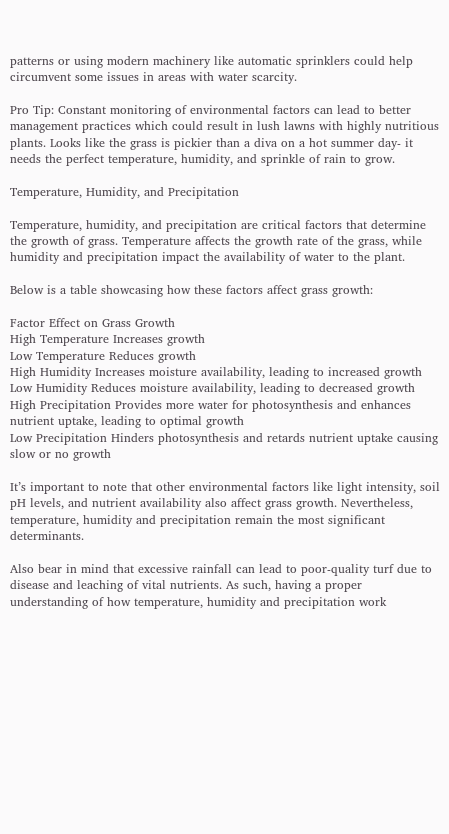patterns or using modern machinery like automatic sprinklers could help circumvent some issues in areas with water scarcity.

Pro Tip: Constant monitoring of environmental factors can lead to better management practices which could result in lush lawns with highly nutritious plants. Looks like the grass is pickier than a diva on a hot summer day- it needs the perfect temperature, humidity, and sprinkle of rain to grow.

Temperature, Humidity, and Precipitation

Temperature, humidity, and precipitation are critical factors that determine the growth of grass. Temperature affects the growth rate of the grass, while humidity and precipitation impact the availability of water to the plant.

Below is a table showcasing how these factors affect grass growth:

Factor Effect on Grass Growth
High Temperature Increases growth
Low Temperature Reduces growth
High Humidity Increases moisture availability, leading to increased growth
Low Humidity Reduces moisture availability, leading to decreased growth
High Precipitation Provides more water for photosynthesis and enhances nutrient uptake, leading to optimal growth
Low Precipitation Hinders photosynthesis and retards nutrient uptake causing slow or no growth

It’s important to note that other environmental factors like light intensity, soil pH levels, and nutrient availability also affect grass growth. Nevertheless, temperature, humidity and precipitation remain the most significant determinants.

Also bear in mind that excessive rainfall can lead to poor-quality turf due to disease and leaching of vital nutrients. As such, having a proper understanding of how temperature, humidity and precipitation work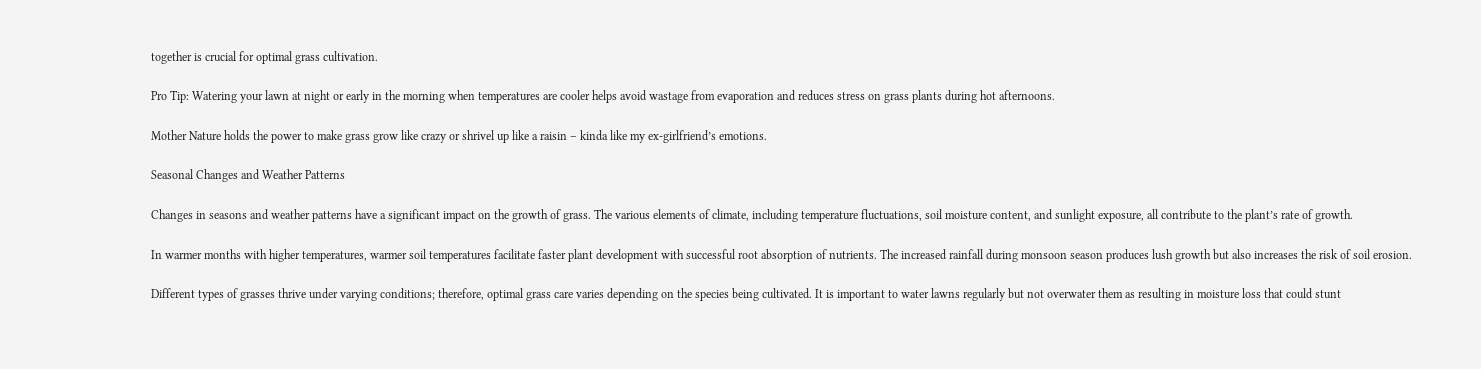together is crucial for optimal grass cultivation.

Pro Tip: Watering your lawn at night or early in the morning when temperatures are cooler helps avoid wastage from evaporation and reduces stress on grass plants during hot afternoons.

Mother Nature holds the power to make grass grow like crazy or shrivel up like a raisin – kinda like my ex-girlfriend’s emotions.

Seasonal Changes and Weather Patterns

Changes in seasons and weather patterns have a significant impact on the growth of grass. The various elements of climate, including temperature fluctuations, soil moisture content, and sunlight exposure, all contribute to the plant’s rate of growth.

In warmer months with higher temperatures, warmer soil temperatures facilitate faster plant development with successful root absorption of nutrients. The increased rainfall during monsoon season produces lush growth but also increases the risk of soil erosion.

Different types of grasses thrive under varying conditions; therefore, optimal grass care varies depending on the species being cultivated. It is important to water lawns regularly but not overwater them as resulting in moisture loss that could stunt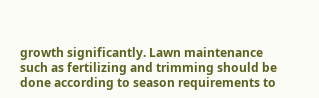growth significantly. Lawn maintenance such as fertilizing and trimming should be done according to season requirements to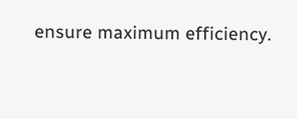ensure maximum efficiency.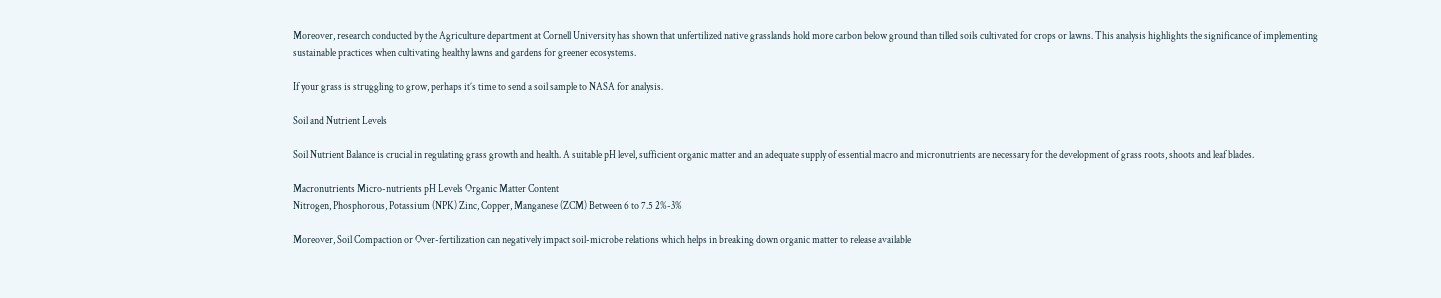Moreover, research conducted by the Agriculture department at Cornell University has shown that unfertilized native grasslands hold more carbon below ground than tilled soils cultivated for crops or lawns. This analysis highlights the significance of implementing sustainable practices when cultivating healthy lawns and gardens for greener ecosystems.

If your grass is struggling to grow, perhaps it’s time to send a soil sample to NASA for analysis.

Soil and Nutrient Levels

Soil Nutrient Balance is crucial in regulating grass growth and health. A suitable pH level, sufficient organic matter and an adequate supply of essential macro and micronutrients are necessary for the development of grass roots, shoots and leaf blades.

Macronutrients Micro-nutrients pH Levels Organic Matter Content
Nitrogen, Phosphorous, Potassium (NPK) Zinc, Copper, Manganese (ZCM) Between 6 to 7.5 2%-3%

Moreover, Soil Compaction or Over-fertilization can negatively impact soil-microbe relations which helps in breaking down organic matter to release available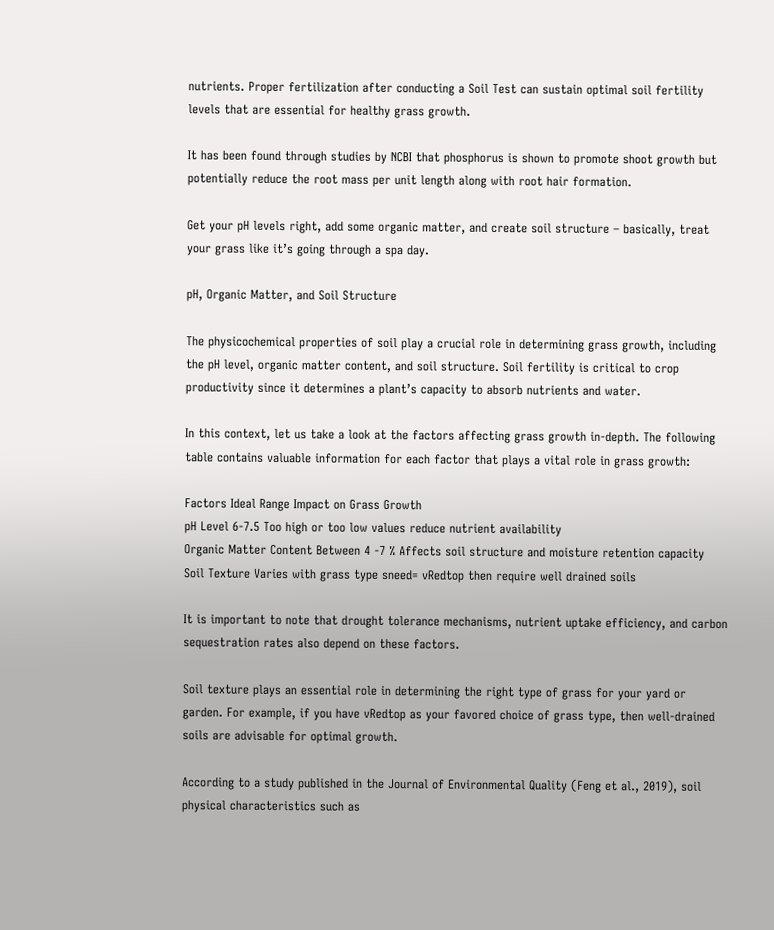nutrients. Proper fertilization after conducting a Soil Test can sustain optimal soil fertility levels that are essential for healthy grass growth.

It has been found through studies by NCBI that phosphorus is shown to promote shoot growth but potentially reduce the root mass per unit length along with root hair formation.

Get your pH levels right, add some organic matter, and create soil structure – basically, treat your grass like it’s going through a spa day.

pH, Organic Matter, and Soil Structure

The physicochemical properties of soil play a crucial role in determining grass growth, including the pH level, organic matter content, and soil structure. Soil fertility is critical to crop productivity since it determines a plant’s capacity to absorb nutrients and water.

In this context, let us take a look at the factors affecting grass growth in-depth. The following table contains valuable information for each factor that plays a vital role in grass growth:

Factors Ideal Range Impact on Grass Growth
pH Level 6-7.5 Too high or too low values reduce nutrient availability
Organic Matter Content Between 4 -7 % Affects soil structure and moisture retention capacity
Soil Texture Varies with grass type sneed= vRedtop then require well drained soils

It is important to note that drought tolerance mechanisms, nutrient uptake efficiency, and carbon sequestration rates also depend on these factors.

Soil texture plays an essential role in determining the right type of grass for your yard or garden. For example, if you have vRedtop as your favored choice of grass type, then well-drained soils are advisable for optimal growth.

According to a study published in the Journal of Environmental Quality (Feng et al., 2019), soil physical characteristics such as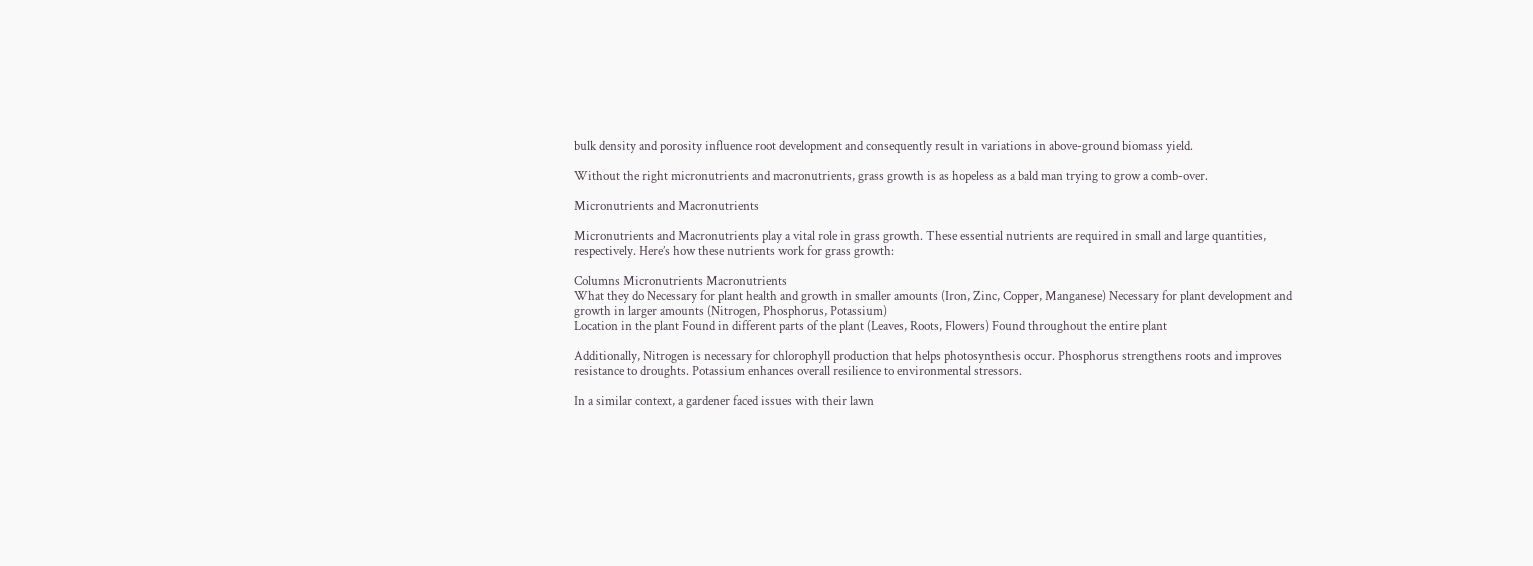bulk density and porosity influence root development and consequently result in variations in above-ground biomass yield.

Without the right micronutrients and macronutrients, grass growth is as hopeless as a bald man trying to grow a comb-over.

Micronutrients and Macronutrients

Micronutrients and Macronutrients play a vital role in grass growth. These essential nutrients are required in small and large quantities, respectively. Here’s how these nutrients work for grass growth:

Columns Micronutrients Macronutrients
What they do Necessary for plant health and growth in smaller amounts (Iron, Zinc, Copper, Manganese) Necessary for plant development and growth in larger amounts (Nitrogen, Phosphorus, Potassium)
Location in the plant Found in different parts of the plant (Leaves, Roots, Flowers) Found throughout the entire plant

Additionally, Nitrogen is necessary for chlorophyll production that helps photosynthesis occur. Phosphorus strengthens roots and improves resistance to droughts. Potassium enhances overall resilience to environmental stressors.

In a similar context, a gardener faced issues with their lawn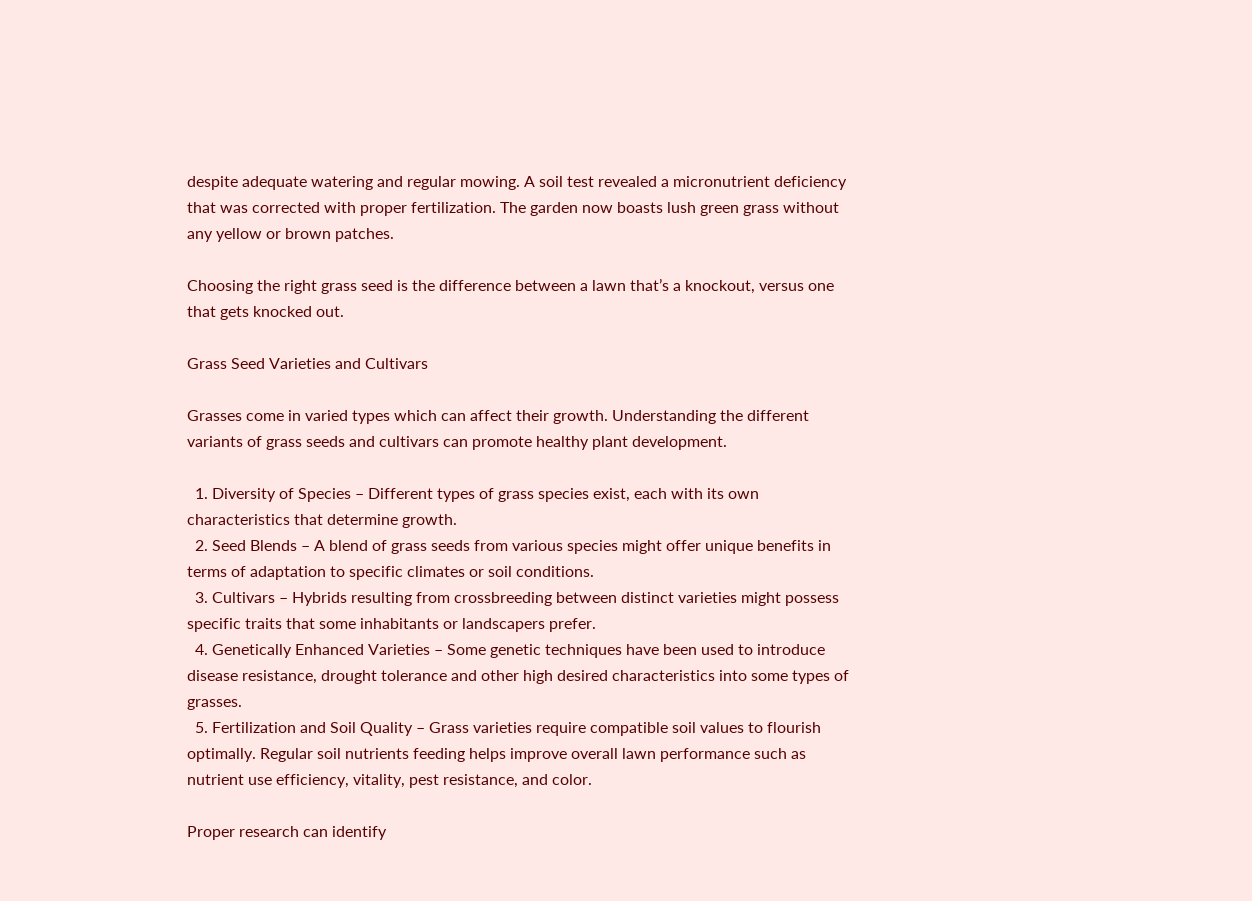despite adequate watering and regular mowing. A soil test revealed a micronutrient deficiency that was corrected with proper fertilization. The garden now boasts lush green grass without any yellow or brown patches.

Choosing the right grass seed is the difference between a lawn that’s a knockout, versus one that gets knocked out.

Grass Seed Varieties and Cultivars

Grasses come in varied types which can affect their growth. Understanding the different variants of grass seeds and cultivars can promote healthy plant development.

  1. Diversity of Species – Different types of grass species exist, each with its own characteristics that determine growth.
  2. Seed Blends – A blend of grass seeds from various species might offer unique benefits in terms of adaptation to specific climates or soil conditions.
  3. Cultivars – Hybrids resulting from crossbreeding between distinct varieties might possess specific traits that some inhabitants or landscapers prefer.
  4. Genetically Enhanced Varieties – Some genetic techniques have been used to introduce disease resistance, drought tolerance and other high desired characteristics into some types of grasses.
  5. Fertilization and Soil Quality – Grass varieties require compatible soil values to flourish optimally. Regular soil nutrients feeding helps improve overall lawn performance such as nutrient use efficiency, vitality, pest resistance, and color.

Proper research can identify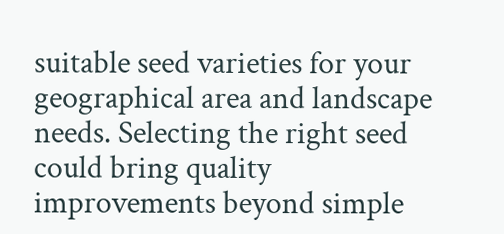suitable seed varieties for your geographical area and landscape needs. Selecting the right seed could bring quality improvements beyond simple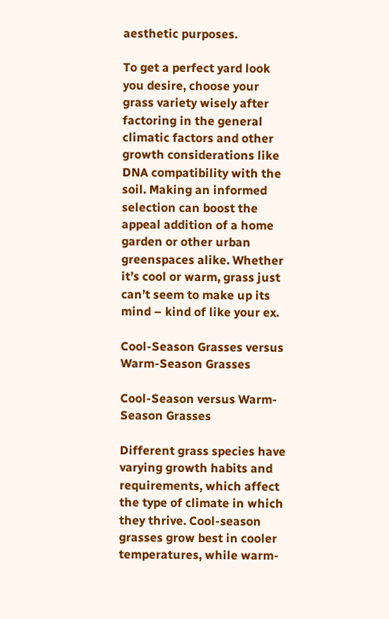aesthetic purposes.

To get a perfect yard look you desire, choose your grass variety wisely after factoring in the general climatic factors and other growth considerations like DNA compatibility with the soil. Making an informed selection can boost the appeal addition of a home garden or other urban greenspaces alike. Whether it’s cool or warm, grass just can’t seem to make up its mind – kind of like your ex.

Cool-Season Grasses versus Warm-Season Grasses

Cool-Season versus Warm-Season Grasses

Different grass species have varying growth habits and requirements, which affect the type of climate in which they thrive. Cool-season grasses grow best in cooler temperatures, while warm-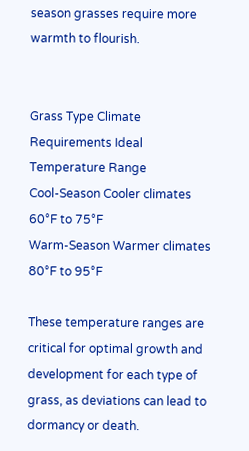season grasses require more warmth to flourish.


Grass Type Climate Requirements Ideal Temperature Range
Cool-Season Cooler climates 60°F to 75°F
Warm-Season Warmer climates 80°F to 95°F

These temperature ranges are critical for optimal growth and development for each type of grass, as deviations can lead to dormancy or death.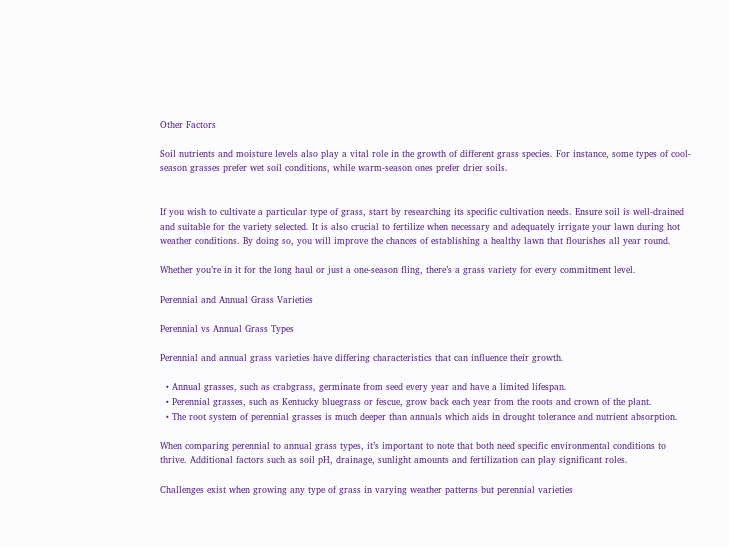Other Factors

Soil nutrients and moisture levels also play a vital role in the growth of different grass species. For instance, some types of cool-season grasses prefer wet soil conditions, while warm-season ones prefer drier soils.


If you wish to cultivate a particular type of grass, start by researching its specific cultivation needs. Ensure soil is well-drained and suitable for the variety selected. It is also crucial to fertilize when necessary and adequately irrigate your lawn during hot weather conditions. By doing so, you will improve the chances of establishing a healthy lawn that flourishes all year round.

Whether you’re in it for the long haul or just a one-season fling, there’s a grass variety for every commitment level.

Perennial and Annual Grass Varieties

Perennial vs Annual Grass Types

Perennial and annual grass varieties have differing characteristics that can influence their growth.

  • Annual grasses, such as crabgrass, germinate from seed every year and have a limited lifespan.
  • Perennial grasses, such as Kentucky bluegrass or fescue, grow back each year from the roots and crown of the plant.
  • The root system of perennial grasses is much deeper than annuals which aids in drought tolerance and nutrient absorption.

When comparing perennial to annual grass types, it’s important to note that both need specific environmental conditions to thrive. Additional factors such as soil pH, drainage, sunlight amounts and fertilization can play significant roles.

Challenges exist when growing any type of grass in varying weather patterns but perennial varieties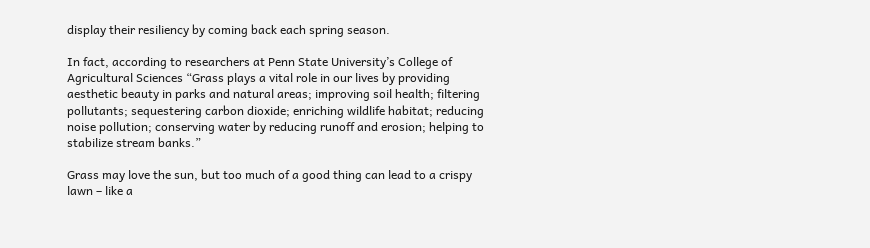display their resiliency by coming back each spring season.

In fact, according to researchers at Penn State University’s College of Agricultural Sciences “Grass plays a vital role in our lives by providing aesthetic beauty in parks and natural areas; improving soil health; filtering pollutants; sequestering carbon dioxide; enriching wildlife habitat; reducing noise pollution; conserving water by reducing runoff and erosion; helping to stabilize stream banks.”

Grass may love the sun, but too much of a good thing can lead to a crispy lawn – like a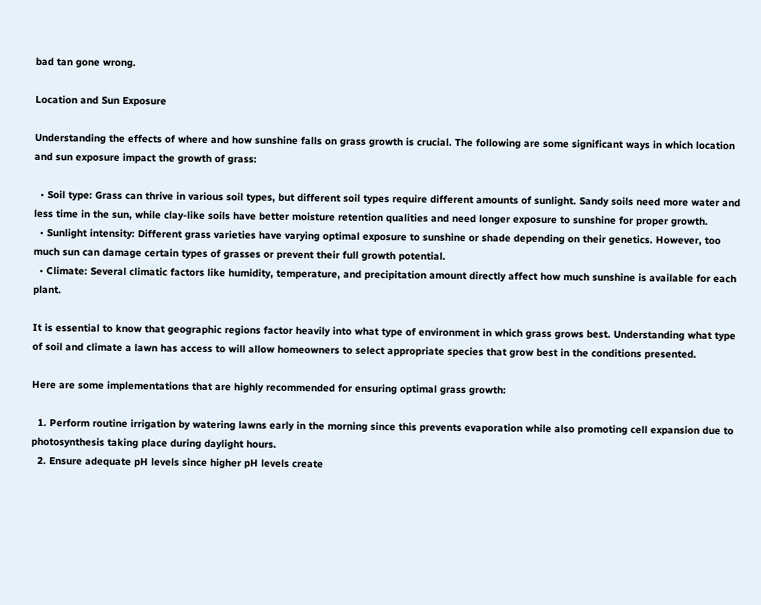bad tan gone wrong.

Location and Sun Exposure

Understanding the effects of where and how sunshine falls on grass growth is crucial. The following are some significant ways in which location and sun exposure impact the growth of grass:

  • Soil type: Grass can thrive in various soil types, but different soil types require different amounts of sunlight. Sandy soils need more water and less time in the sun, while clay-like soils have better moisture retention qualities and need longer exposure to sunshine for proper growth.
  • Sunlight intensity: Different grass varieties have varying optimal exposure to sunshine or shade depending on their genetics. However, too much sun can damage certain types of grasses or prevent their full growth potential.
  • Climate: Several climatic factors like humidity, temperature, and precipitation amount directly affect how much sunshine is available for each plant.

It is essential to know that geographic regions factor heavily into what type of environment in which grass grows best. Understanding what type of soil and climate a lawn has access to will allow homeowners to select appropriate species that grow best in the conditions presented.

Here are some implementations that are highly recommended for ensuring optimal grass growth:

  1. Perform routine irrigation by watering lawns early in the morning since this prevents evaporation while also promoting cell expansion due to photosynthesis taking place during daylight hours.
  2. Ensure adequate pH levels since higher pH levels create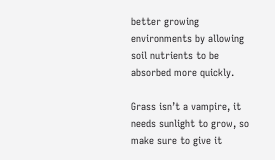better growing environments by allowing soil nutrients to be absorbed more quickly.

Grass isn’t a vampire, it needs sunlight to grow, so make sure to give it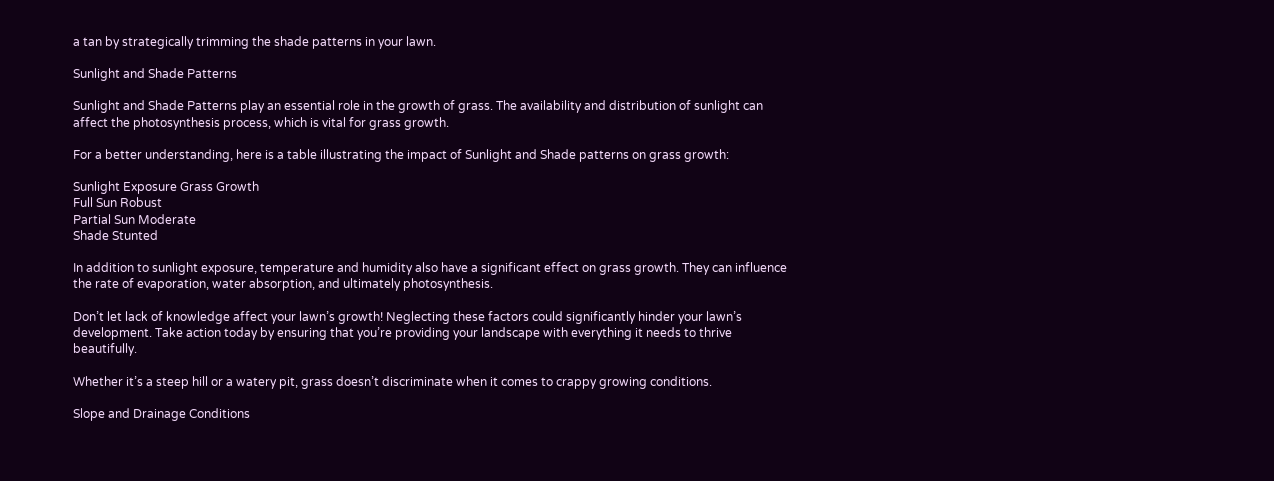a tan by strategically trimming the shade patterns in your lawn.

Sunlight and Shade Patterns

Sunlight and Shade Patterns play an essential role in the growth of grass. The availability and distribution of sunlight can affect the photosynthesis process, which is vital for grass growth.

For a better understanding, here is a table illustrating the impact of Sunlight and Shade patterns on grass growth:

Sunlight Exposure Grass Growth
Full Sun Robust
Partial Sun Moderate
Shade Stunted

In addition to sunlight exposure, temperature and humidity also have a significant effect on grass growth. They can influence the rate of evaporation, water absorption, and ultimately photosynthesis.

Don’t let lack of knowledge affect your lawn’s growth! Neglecting these factors could significantly hinder your lawn’s development. Take action today by ensuring that you’re providing your landscape with everything it needs to thrive beautifully.

Whether it’s a steep hill or a watery pit, grass doesn’t discriminate when it comes to crappy growing conditions.

Slope and Drainage Conditions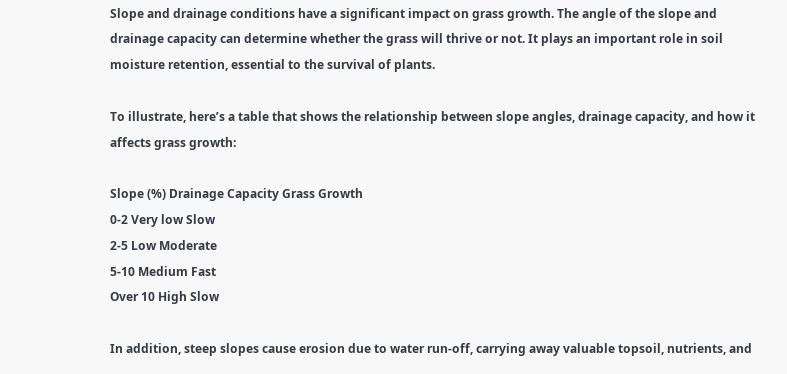Slope and drainage conditions have a significant impact on grass growth. The angle of the slope and drainage capacity can determine whether the grass will thrive or not. It plays an important role in soil moisture retention, essential to the survival of plants.

To illustrate, here’s a table that shows the relationship between slope angles, drainage capacity, and how it affects grass growth:

Slope (%) Drainage Capacity Grass Growth
0-2 Very low Slow
2-5 Low Moderate
5-10 Medium Fast
Over 10 High Slow

In addition, steep slopes cause erosion due to water run-off, carrying away valuable topsoil, nutrients, and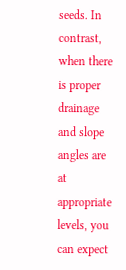seeds. In contrast, when there is proper drainage and slope angles are at appropriate levels, you can expect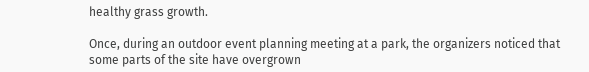healthy grass growth.

Once, during an outdoor event planning meeting at a park, the organizers noticed that some parts of the site have overgrown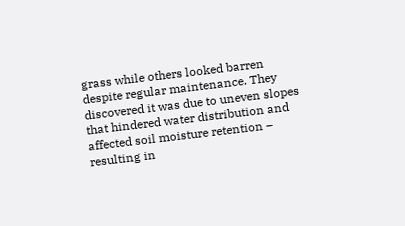grass while others looked barren despite regular maintenance. They discovered it was due to uneven slopes that hindered water distribution and affected soil moisture retention – resulting in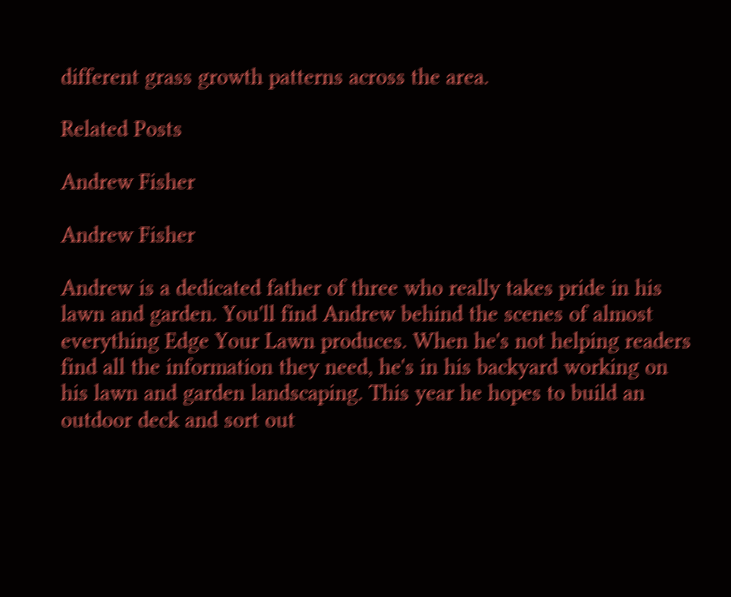different grass growth patterns across the area.

Related Posts

Andrew Fisher

Andrew Fisher

Andrew is a dedicated father of three who really takes pride in his lawn and garden. You'll find Andrew behind the scenes of almost everything Edge Your Lawn produces. When he's not helping readers find all the information they need, he's in his backyard working on his lawn and garden landscaping. This year he hopes to build an outdoor deck and sort out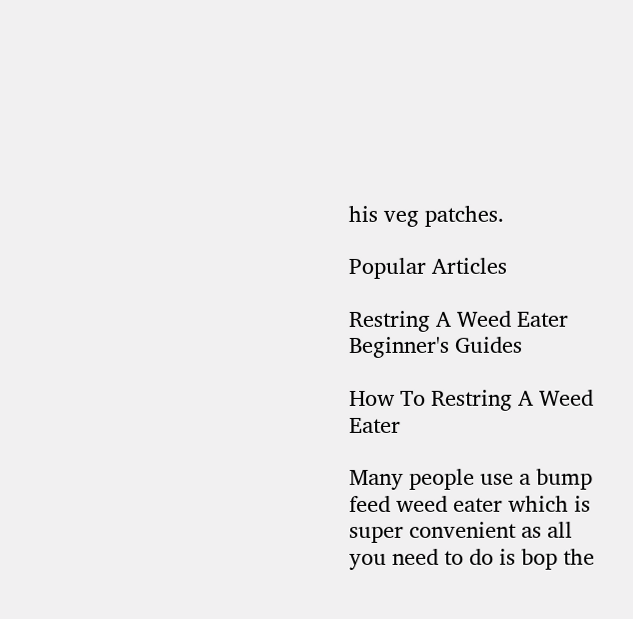his veg patches.

Popular Articles

Restring A Weed Eater
Beginner's Guides

How To Restring A Weed Eater

Many people use a bump feed weed eater which is super convenient as all you need to do is bop the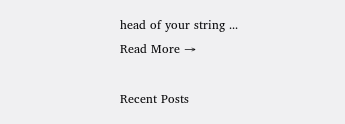head of your string ...
Read More →

Recent Posts